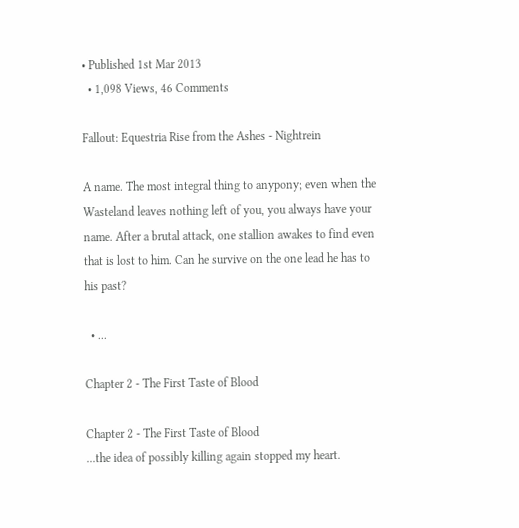• Published 1st Mar 2013
  • 1,098 Views, 46 Comments

Fallout: Equestria Rise from the Ashes - Nightrein

A name. The most integral thing to anypony; even when the Wasteland leaves nothing left of you, you always have your name. After a brutal attack, one stallion awakes to find even that is lost to him. Can he survive on the one lead he has to his past?

  • ...

Chapter 2 - The First Taste of Blood

Chapter 2 - The First Taste of Blood
...the idea of possibly killing again stopped my heart.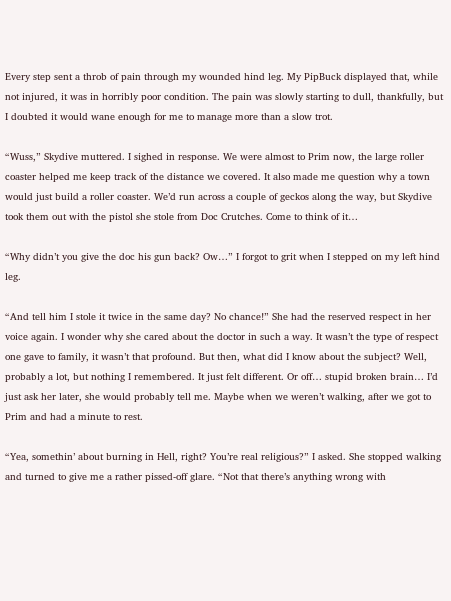Every step sent a throb of pain through my wounded hind leg. My PipBuck displayed that, while not injured, it was in horribly poor condition. The pain was slowly starting to dull, thankfully, but I doubted it would wane enough for me to manage more than a slow trot.

“Wuss,” Skydive muttered. I sighed in response. We were almost to Prim now, the large roller coaster helped me keep track of the distance we covered. It also made me question why a town would just build a roller coaster. We’d run across a couple of geckos along the way, but Skydive took them out with the pistol she stole from Doc Crutches. Come to think of it…

“Why didn’t you give the doc his gun back? Ow…” I forgot to grit when I stepped on my left hind leg.

“And tell him I stole it twice in the same day? No chance!” She had the reserved respect in her voice again. I wonder why she cared about the doctor in such a way. It wasn’t the type of respect one gave to family, it wasn’t that profound. But then, what did I know about the subject? Well, probably a lot, but nothing I remembered. It just felt different. Or off… stupid broken brain… I’d just ask her later, she would probably tell me. Maybe when we weren’t walking, after we got to Prim and had a minute to rest.

“Yea, somethin’ about burning in Hell, right? You’re real religious?” I asked. She stopped walking and turned to give me a rather pissed-off glare. “Not that there’s anything wrong with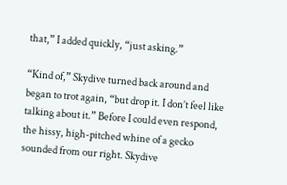that,” I added quickly, “just asking.”

“Kind of,” Skydive turned back around and began to trot again, “but drop it. I don’t feel like talking about it.” Before I could even respond, the hissy, high-pitched whine of a gecko sounded from our right. Skydive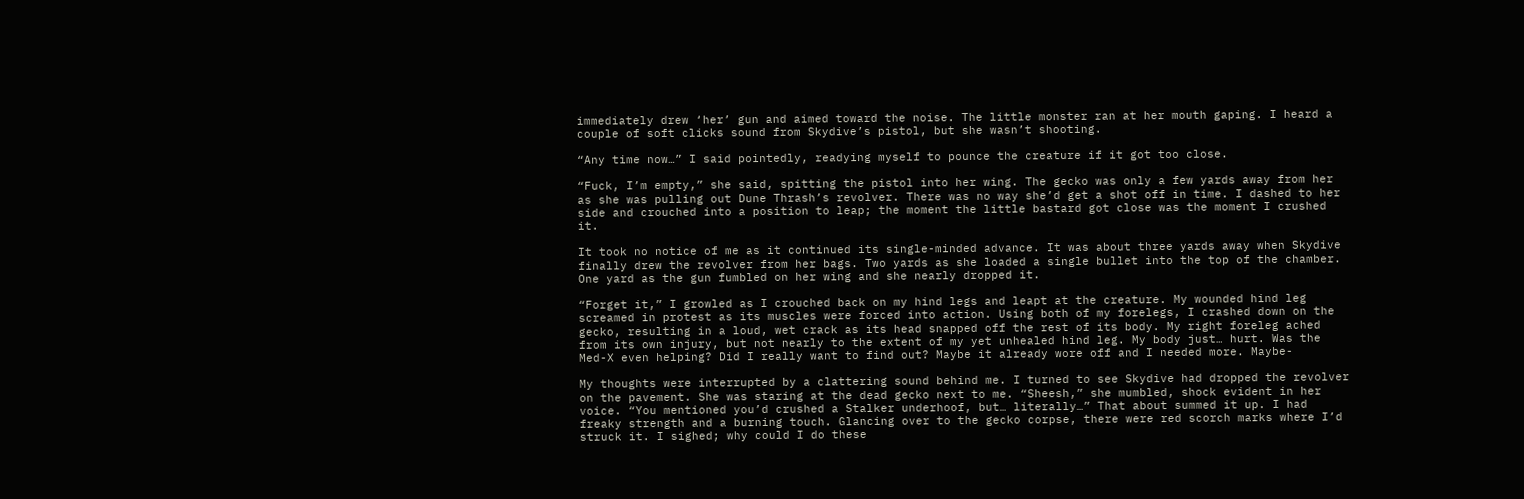immediately drew ‘her’ gun and aimed toward the noise. The little monster ran at her mouth gaping. I heard a couple of soft clicks sound from Skydive’s pistol, but she wasn’t shooting.

“Any time now…” I said pointedly, readying myself to pounce the creature if it got too close.

“Fuck, I’m empty,” she said, spitting the pistol into her wing. The gecko was only a few yards away from her as she was pulling out Dune Thrash’s revolver. There was no way she’d get a shot off in time. I dashed to her side and crouched into a position to leap; the moment the little bastard got close was the moment I crushed it.

It took no notice of me as it continued its single-minded advance. It was about three yards away when Skydive finally drew the revolver from her bags. Two yards as she loaded a single bullet into the top of the chamber. One yard as the gun fumbled on her wing and she nearly dropped it.

“Forget it,” I growled as I crouched back on my hind legs and leapt at the creature. My wounded hind leg screamed in protest as its muscles were forced into action. Using both of my forelegs, I crashed down on the gecko, resulting in a loud, wet crack as its head snapped off the rest of its body. My right foreleg ached from its own injury, but not nearly to the extent of my yet unhealed hind leg. My body just… hurt. Was the Med-X even helping? Did I really want to find out? Maybe it already wore off and I needed more. Maybe-

My thoughts were interrupted by a clattering sound behind me. I turned to see Skydive had dropped the revolver on the pavement. She was staring at the dead gecko next to me. “Sheesh,” she mumbled, shock evident in her voice. “You mentioned you’d crushed a Stalker underhoof, but… literally…” That about summed it up. I had freaky strength and a burning touch. Glancing over to the gecko corpse, there were red scorch marks where I’d struck it. I sighed; why could I do these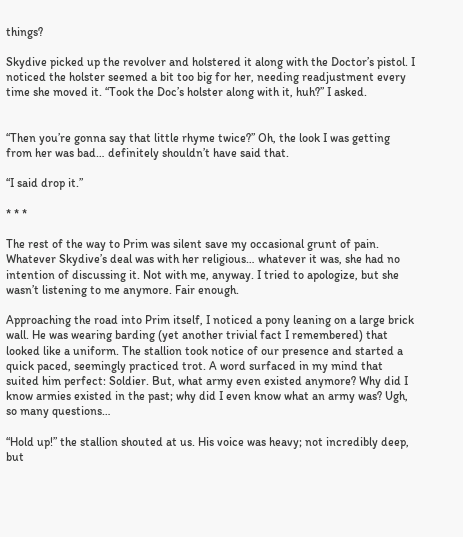things?

Skydive picked up the revolver and holstered it along with the Doctor’s pistol. I noticed the holster seemed a bit too big for her, needing readjustment every time she moved it. “Took the Doc’s holster along with it, huh?” I asked.


“Then you’re gonna say that little rhyme twice?” Oh, the look I was getting from her was bad… definitely shouldn’t have said that.

“I said drop it.”

* * *

The rest of the way to Prim was silent save my occasional grunt of pain. Whatever Skydive’s deal was with her religious… whatever it was, she had no intention of discussing it. Not with me, anyway. I tried to apologize, but she wasn’t listening to me anymore. Fair enough.

Approaching the road into Prim itself, I noticed a pony leaning on a large brick wall. He was wearing barding (yet another trivial fact I remembered) that looked like a uniform. The stallion took notice of our presence and started a quick paced, seemingly practiced trot. A word surfaced in my mind that suited him perfect: Soldier. But, what army even existed anymore? Why did I know armies existed in the past; why did I even know what an army was? Ugh, so many questions…

“Hold up!” the stallion shouted at us. His voice was heavy; not incredibly deep, but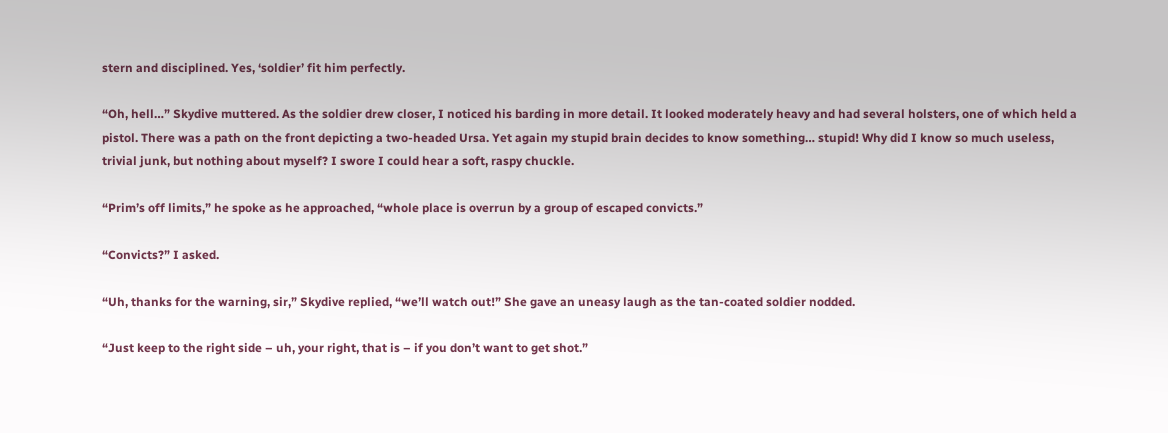stern and disciplined. Yes, ‘soldier’ fit him perfectly.

“Oh, hell…” Skydive muttered. As the soldier drew closer, I noticed his barding in more detail. It looked moderately heavy and had several holsters, one of which held a pistol. There was a path on the front depicting a two-headed Ursa. Yet again my stupid brain decides to know something… stupid! Why did I know so much useless, trivial junk, but nothing about myself? I swore I could hear a soft, raspy chuckle.

“Prim’s off limits,” he spoke as he approached, “whole place is overrun by a group of escaped convicts.”

“Convicts?” I asked.

“Uh, thanks for the warning, sir,” Skydive replied, “we’ll watch out!” She gave an uneasy laugh as the tan-coated soldier nodded.

“Just keep to the right side – uh, your right, that is – if you don’t want to get shot.”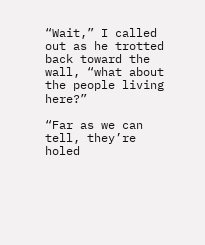“Wait,” I called out as he trotted back toward the wall, “what about the people living here?”

“Far as we can tell, they’re holed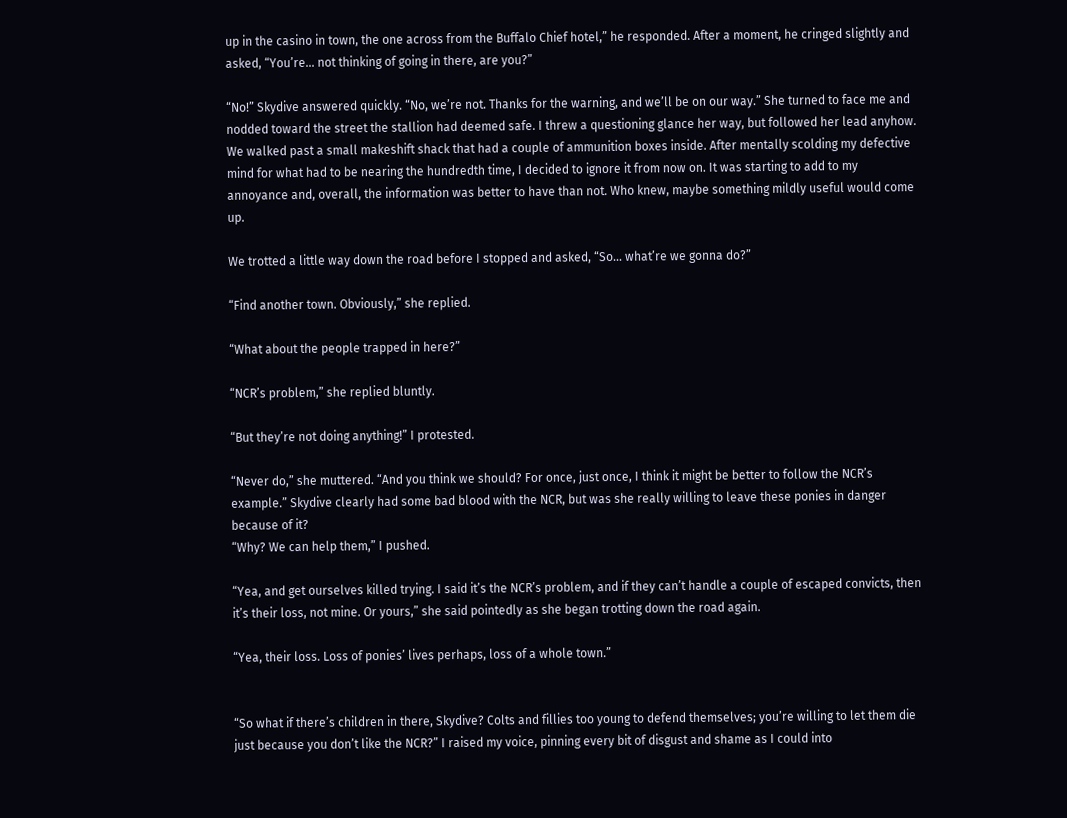up in the casino in town, the one across from the Buffalo Chief hotel,” he responded. After a moment, he cringed slightly and asked, “You’re… not thinking of going in there, are you?”

“No!” Skydive answered quickly. “No, we’re not. Thanks for the warning, and we’ll be on our way.” She turned to face me and nodded toward the street the stallion had deemed safe. I threw a questioning glance her way, but followed her lead anyhow. We walked past a small makeshift shack that had a couple of ammunition boxes inside. After mentally scolding my defective mind for what had to be nearing the hundredth time, I decided to ignore it from now on. It was starting to add to my annoyance and, overall, the information was better to have than not. Who knew, maybe something mildly useful would come up.

We trotted a little way down the road before I stopped and asked, “So… what’re we gonna do?”

“Find another town. Obviously,” she replied.

“What about the people trapped in here?”

“NCR’s problem,” she replied bluntly.

“But they’re not doing anything!” I protested.

“Never do,” she muttered. “And you think we should? For once, just once, I think it might be better to follow the NCR’s example.” Skydive clearly had some bad blood with the NCR, but was she really willing to leave these ponies in danger because of it?
“Why? We can help them,” I pushed.

“Yea, and get ourselves killed trying. I said it’s the NCR’s problem, and if they can’t handle a couple of escaped convicts, then it’s their loss, not mine. Or yours,” she said pointedly as she began trotting down the road again.

“Yea, their loss. Loss of ponies’ lives perhaps, loss of a whole town.”


“So what if there’s children in there, Skydive? Colts and fillies too young to defend themselves; you’re willing to let them die just because you don’t like the NCR?” I raised my voice, pinning every bit of disgust and shame as I could into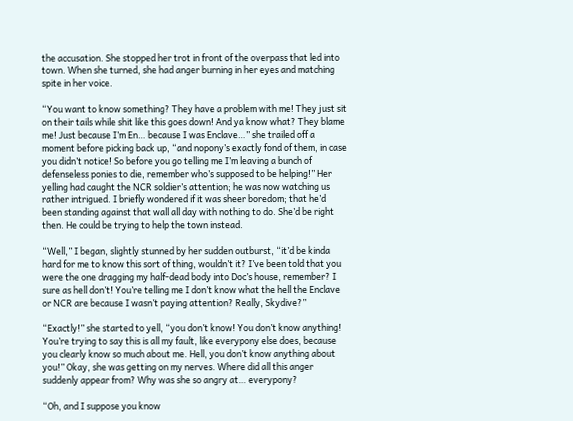the accusation. She stopped her trot in front of the overpass that led into town. When she turned, she had anger burning in her eyes and matching spite in her voice.

“You want to know something? They have a problem with me! They just sit on their tails while shit like this goes down! And ya know what? They blame me! Just because I’m En… because I was Enclave…” she trailed off a moment before picking back up, “and nopony’s exactly fond of them, in case you didn’t notice! So before you go telling me I’m leaving a bunch of defenseless ponies to die, remember who’s supposed to be helping!” Her yelling had caught the NCR soldier’s attention; he was now watching us rather intrigued. I briefly wondered if it was sheer boredom; that he’d been standing against that wall all day with nothing to do. She’d be right then. He could be trying to help the town instead.

“Well,” I began, slightly stunned by her sudden outburst, “it’d be kinda hard for me to know this sort of thing, wouldn’t it? I’ve been told that you were the one dragging my half-dead body into Doc’s house, remember? I sure as hell don’t! You’re telling me I don’t know what the hell the Enclave or NCR are because I wasn’t paying attention? Really, Skydive?”

“Exactly!” she started to yell, “you don’t know! You don’t know anything! You’re trying to say this is all my fault, like everypony else does, because you clearly know so much about me. Hell, you don’t know anything about you!” Okay, she was getting on my nerves. Where did all this anger suddenly appear from? Why was she so angry at… everypony?

“Oh, and I suppose you know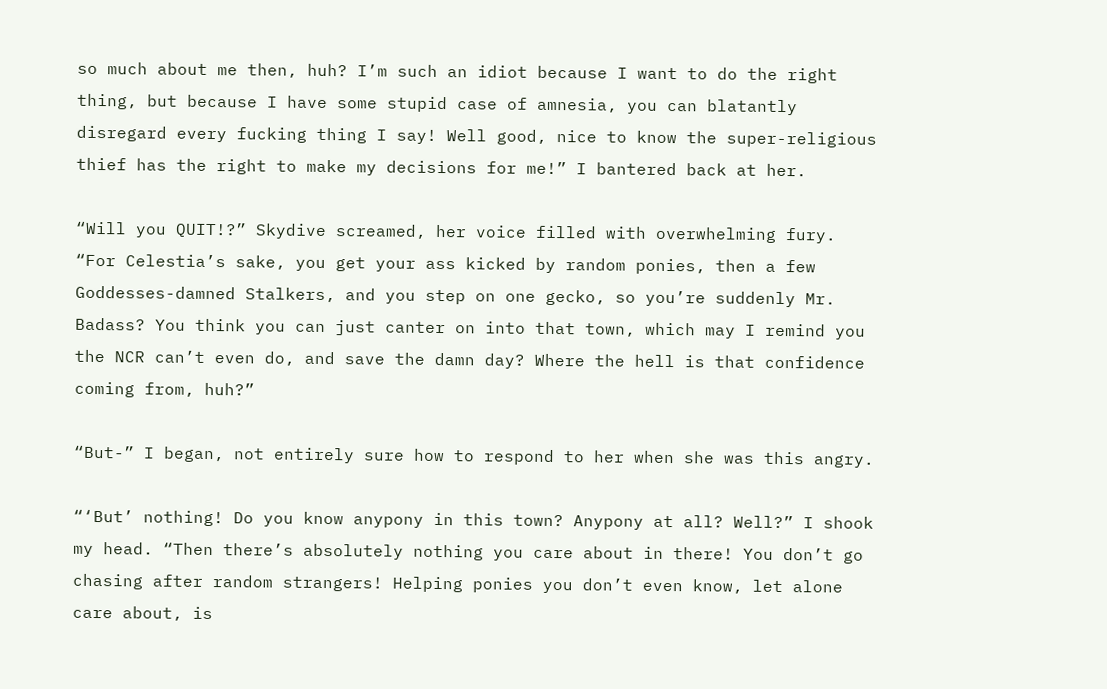so much about me then, huh? I’m such an idiot because I want to do the right thing, but because I have some stupid case of amnesia, you can blatantly disregard every fucking thing I say! Well good, nice to know the super-religious thief has the right to make my decisions for me!” I bantered back at her.

“Will you QUIT!?” Skydive screamed, her voice filled with overwhelming fury. “For Celestia’s sake, you get your ass kicked by random ponies, then a few Goddesses-damned Stalkers, and you step on one gecko, so you’re suddenly Mr. Badass? You think you can just canter on into that town, which may I remind you the NCR can’t even do, and save the damn day? Where the hell is that confidence coming from, huh?”

“But-” I began, not entirely sure how to respond to her when she was this angry.

“‘But’ nothing! Do you know anypony in this town? Anypony at all? Well?” I shook my head. “Then there’s absolutely nothing you care about in there! You don’t go chasing after random strangers! Helping ponies you don’t even know, let alone care about, is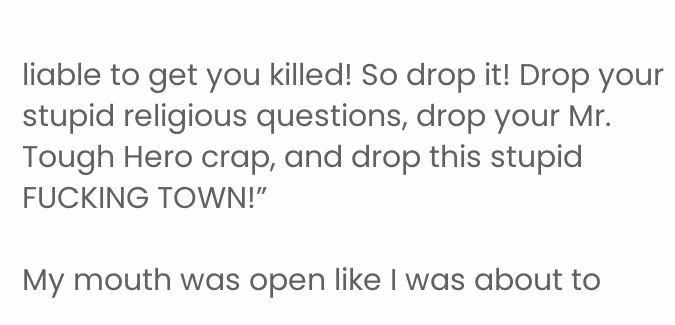liable to get you killed! So drop it! Drop your stupid religious questions, drop your Mr. Tough Hero crap, and drop this stupid FUCKING TOWN!”

My mouth was open like I was about to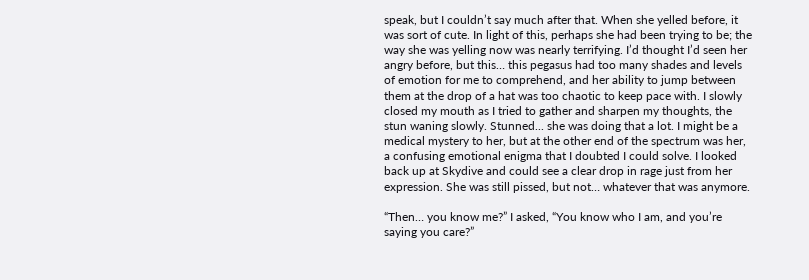speak, but I couldn’t say much after that. When she yelled before, it was sort of cute. In light of this, perhaps she had been trying to be; the way she was yelling now was nearly terrifying. I’d thought I’d seen her angry before, but this… this pegasus had too many shades and levels of emotion for me to comprehend, and her ability to jump between them at the drop of a hat was too chaotic to keep pace with. I slowly closed my mouth as I tried to gather and sharpen my thoughts, the stun waning slowly. Stunned... she was doing that a lot. I might be a medical mystery to her, but at the other end of the spectrum was her, a confusing emotional enigma that I doubted I could solve. I looked back up at Skydive and could see a clear drop in rage just from her expression. She was still pissed, but not… whatever that was anymore.

“Then… you know me?” I asked, “You know who I am, and you’re saying you care?”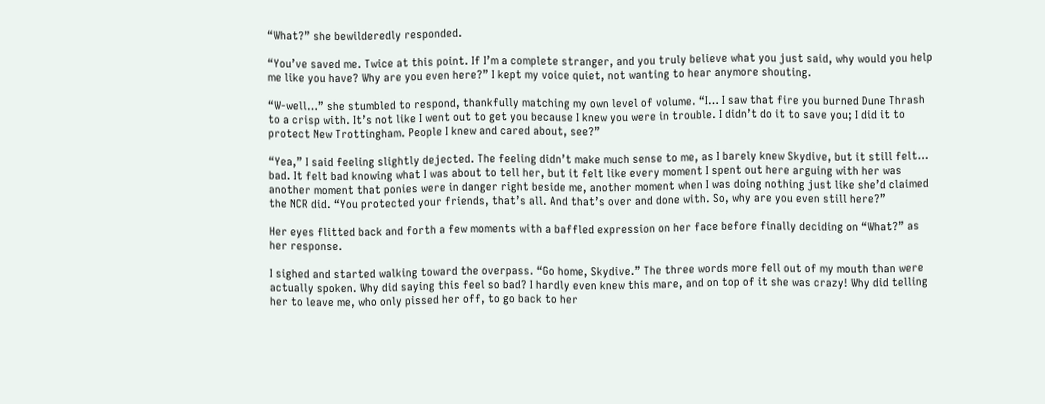“What?” she bewilderedly responded.

“You’ve saved me. Twice at this point. If I’m a complete stranger, and you truly believe what you just said, why would you help me like you have? Why are you even here?” I kept my voice quiet, not wanting to hear anymore shouting.

“W-well…” she stumbled to respond, thankfully matching my own level of volume. “I… I saw that fire you burned Dune Thrash to a crisp with. It’s not like I went out to get you because I knew you were in trouble. I didn’t do it to save you; I did it to protect New Trottingham. People I knew and cared about, see?”

“Yea,” I said feeling slightly dejected. The feeling didn’t make much sense to me, as I barely knew Skydive, but it still felt… bad. It felt bad knowing what I was about to tell her, but it felt like every moment I spent out here arguing with her was another moment that ponies were in danger right beside me, another moment when I was doing nothing just like she’d claimed the NCR did. “You protected your friends, that’s all. And that’s over and done with. So, why are you even still here?”

Her eyes flitted back and forth a few moments with a baffled expression on her face before finally deciding on “What?” as her response.

I sighed and started walking toward the overpass. “Go home, Skydive.” The three words more fell out of my mouth than were actually spoken. Why did saying this feel so bad? I hardly even knew this mare, and on top of it she was crazy! Why did telling her to leave me, who only pissed her off, to go back to her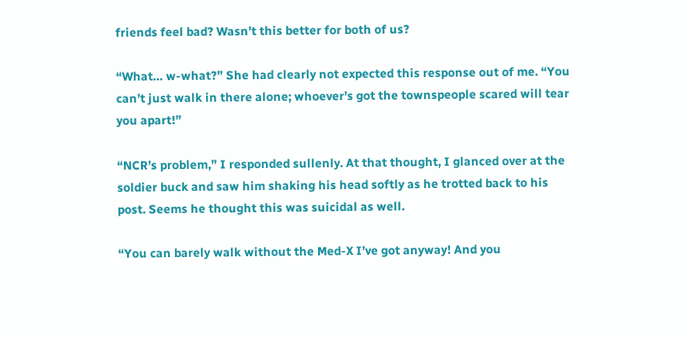friends feel bad? Wasn’t this better for both of us?

“What… w-what?” She had clearly not expected this response out of me. “You can’t just walk in there alone; whoever’s got the townspeople scared will tear you apart!”

“NCR’s problem,” I responded sullenly. At that thought, I glanced over at the soldier buck and saw him shaking his head softly as he trotted back to his post. Seems he thought this was suicidal as well.

“You can barely walk without the Med-X I’ve got anyway! And you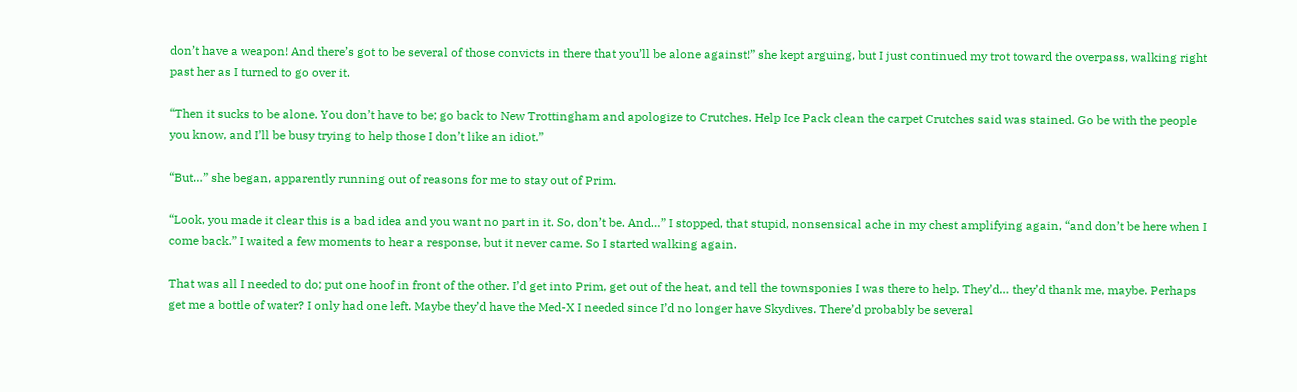don’t have a weapon! And there’s got to be several of those convicts in there that you’ll be alone against!” she kept arguing, but I just continued my trot toward the overpass, walking right past her as I turned to go over it.

“Then it sucks to be alone. You don’t have to be; go back to New Trottingham and apologize to Crutches. Help Ice Pack clean the carpet Crutches said was stained. Go be with the people you know, and I’ll be busy trying to help those I don’t like an idiot.”

“But…” she began, apparently running out of reasons for me to stay out of Prim.

“Look, you made it clear this is a bad idea and you want no part in it. So, don’t be. And…” I stopped, that stupid, nonsensical ache in my chest amplifying again, “and don’t be here when I come back.” I waited a few moments to hear a response, but it never came. So I started walking again.

That was all I needed to do; put one hoof in front of the other. I’d get into Prim, get out of the heat, and tell the townsponies I was there to help. They’d… they’d thank me, maybe. Perhaps get me a bottle of water? I only had one left. Maybe they’d have the Med-X I needed since I’d no longer have Skydives. There’d probably be several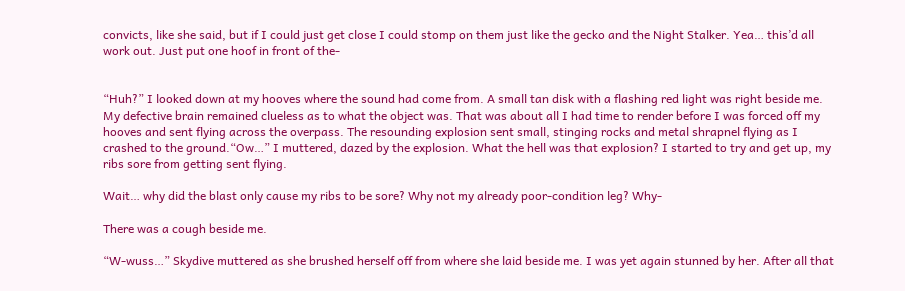convicts, like she said, but if I could just get close I could stomp on them just like the gecko and the Night Stalker. Yea… this’d all work out. Just put one hoof in front of the-


“Huh?” I looked down at my hooves where the sound had come from. A small tan disk with a flashing red light was right beside me. My defective brain remained clueless as to what the object was. That was about all I had time to render before I was forced off my hooves and sent flying across the overpass. The resounding explosion sent small, stinging rocks and metal shrapnel flying as I crashed to the ground.“Ow…” I muttered, dazed by the explosion. What the hell was that explosion? I started to try and get up, my ribs sore from getting sent flying.

Wait… why did the blast only cause my ribs to be sore? Why not my already poor-condition leg? Why-

There was a cough beside me.

“W-wuss…” Skydive muttered as she brushed herself off from where she laid beside me. I was yet again stunned by her. After all that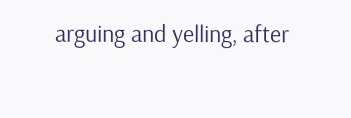arguing and yelling, after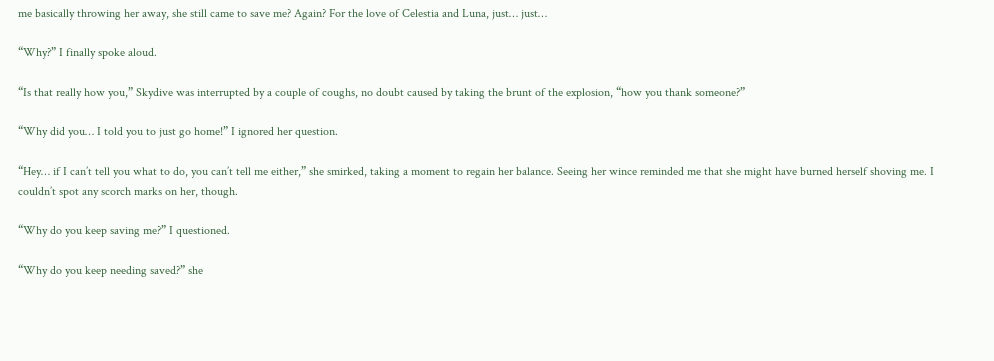me basically throwing her away, she still came to save me? Again? For the love of Celestia and Luna, just… just…

“Why?” I finally spoke aloud.

“Is that really how you,” Skydive was interrupted by a couple of coughs, no doubt caused by taking the brunt of the explosion, “how you thank someone?”

“Why did you… I told you to just go home!” I ignored her question.

“Hey… if I can’t tell you what to do, you can’t tell me either,” she smirked, taking a moment to regain her balance. Seeing her wince reminded me that she might have burned herself shoving me. I couldn’t spot any scorch marks on her, though.

“Why do you keep saving me?” I questioned.

“Why do you keep needing saved?” she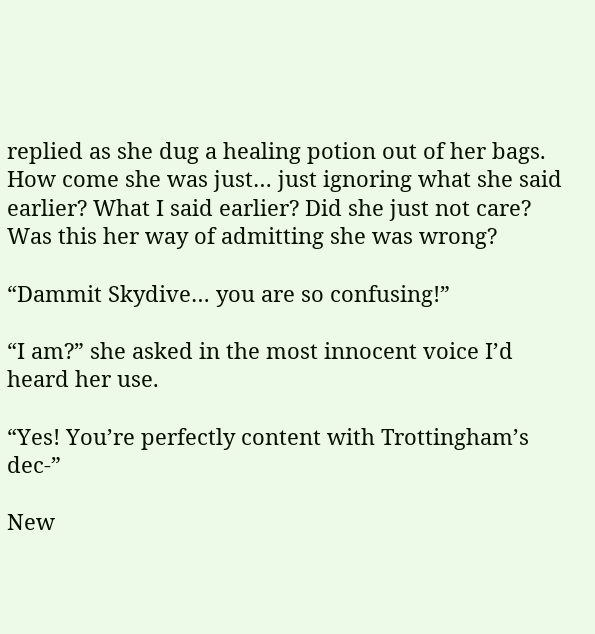replied as she dug a healing potion out of her bags. How come she was just… just ignoring what she said earlier? What I said earlier? Did she just not care? Was this her way of admitting she was wrong?

“Dammit Skydive… you are so confusing!”

“I am?” she asked in the most innocent voice I’d heard her use.

“Yes! You’re perfectly content with Trottingham’s dec-”

New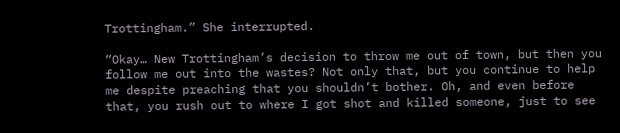Trottingham.” She interrupted.

“Okay… New Trottingham’s decision to throw me out of town, but then you follow me out into the wastes? Not only that, but you continue to help me despite preaching that you shouldn’t bother. Oh, and even before that, you rush out to where I got shot and killed someone, just to see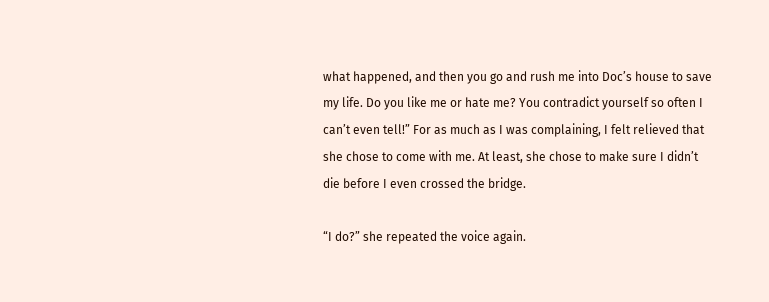what happened, and then you go and rush me into Doc’s house to save my life. Do you like me or hate me? You contradict yourself so often I can’t even tell!” For as much as I was complaining, I felt relieved that she chose to come with me. At least, she chose to make sure I didn’t die before I even crossed the bridge.

“I do?” she repeated the voice again.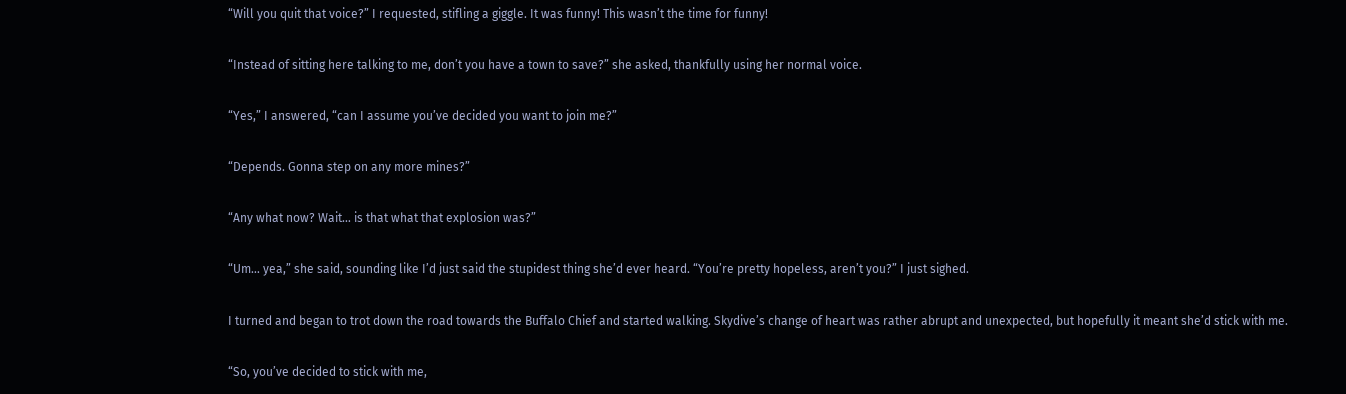“Will you quit that voice?” I requested, stifling a giggle. It was funny! This wasn’t the time for funny!

“Instead of sitting here talking to me, don’t you have a town to save?” she asked, thankfully using her normal voice.

“Yes,” I answered, “can I assume you’ve decided you want to join me?”

“Depends. Gonna step on any more mines?”

“Any what now? Wait… is that what that explosion was?”

“Um… yea,” she said, sounding like I’d just said the stupidest thing she’d ever heard. “You’re pretty hopeless, aren’t you?” I just sighed.

I turned and began to trot down the road towards the Buffalo Chief and started walking. Skydive’s change of heart was rather abrupt and unexpected, but hopefully it meant she’d stick with me.

“So, you’ve decided to stick with me,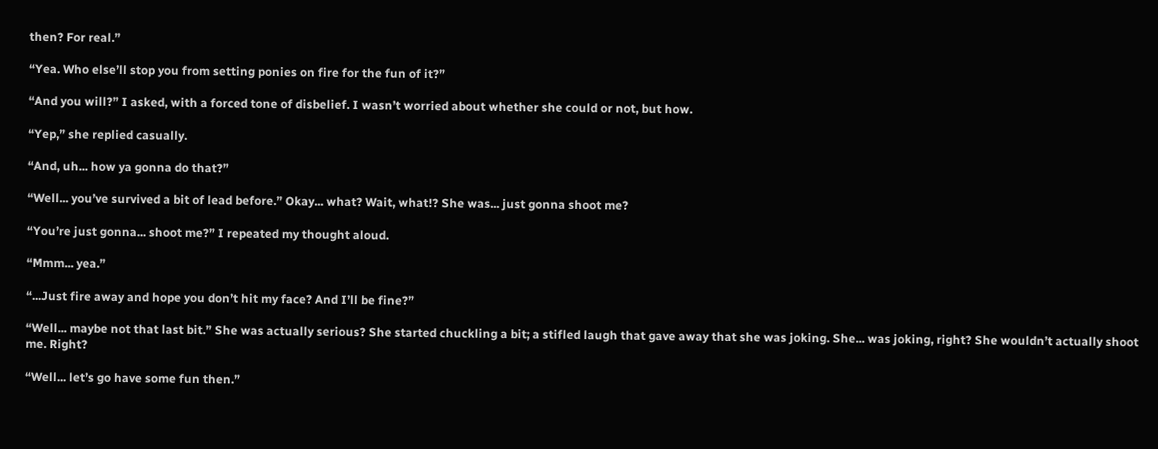then? For real.”

“Yea. Who else’ll stop you from setting ponies on fire for the fun of it?”

“And you will?” I asked, with a forced tone of disbelief. I wasn’t worried about whether she could or not, but how.

“Yep,” she replied casually.

“And, uh... how ya gonna do that?”

“Well... you’ve survived a bit of lead before.” Okay... what? Wait, what!? She was... just gonna shoot me?

“You’re just gonna... shoot me?” I repeated my thought aloud.

“Mmm... yea.”

“...Just fire away and hope you don’t hit my face? And I’ll be fine?”

“Well... maybe not that last bit.” She was actually serious? She started chuckling a bit; a stifled laugh that gave away that she was joking. She... was joking, right? She wouldn’t actually shoot me. Right?

“Well... let’s go have some fun then.”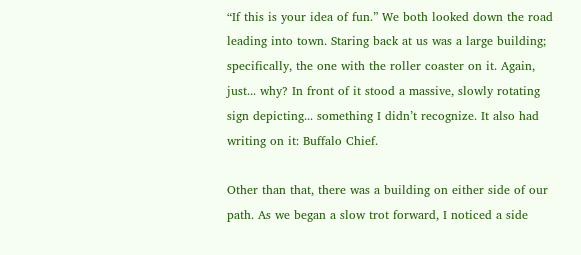“If this is your idea of fun.” We both looked down the road leading into town. Staring back at us was a large building; specifically, the one with the roller coaster on it. Again, just... why? In front of it stood a massive, slowly rotating sign depicting... something I didn’t recognize. It also had writing on it: Buffalo Chief.

Other than that, there was a building on either side of our path. As we began a slow trot forward, I noticed a side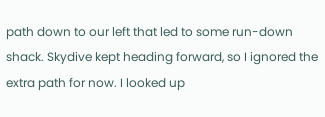path down to our left that led to some run-down shack. Skydive kept heading forward, so I ignored the extra path for now. I looked up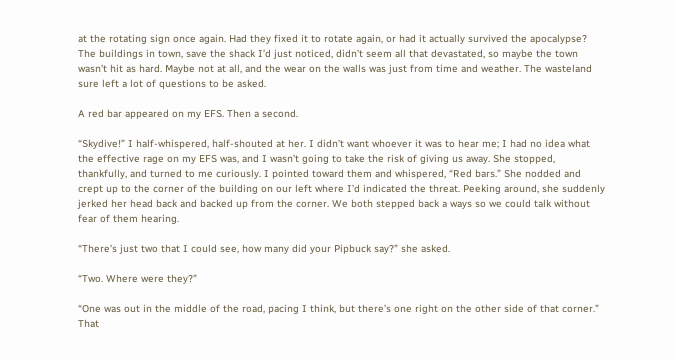at the rotating sign once again. Had they fixed it to rotate again, or had it actually survived the apocalypse? The buildings in town, save the shack I’d just noticed, didn’t seem all that devastated, so maybe the town wasn’t hit as hard. Maybe not at all, and the wear on the walls was just from time and weather. The wasteland sure left a lot of questions to be asked.

A red bar appeared on my EFS. Then a second.

“Skydive!” I half-whispered, half-shouted at her. I didn’t want whoever it was to hear me; I had no idea what the effective rage on my EFS was, and I wasn’t going to take the risk of giving us away. She stopped, thankfully, and turned to me curiously. I pointed toward them and whispered, “Red bars.” She nodded and crept up to the corner of the building on our left where I’d indicated the threat. Peeking around, she suddenly jerked her head back and backed up from the corner. We both stepped back a ways so we could talk without fear of them hearing.

“There’s just two that I could see, how many did your Pipbuck say?” she asked.

“Two. Where were they?”

“One was out in the middle of the road, pacing I think, but there’s one right on the other side of that corner.” That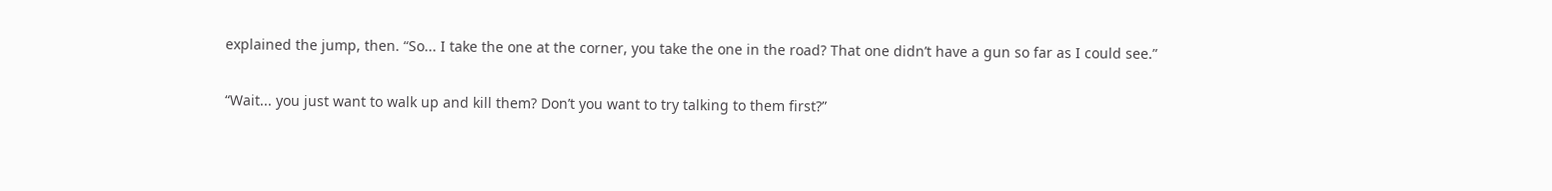explained the jump, then. “So... I take the one at the corner, you take the one in the road? That one didn’t have a gun so far as I could see.”

“Wait... you just want to walk up and kill them? Don’t you want to try talking to them first?”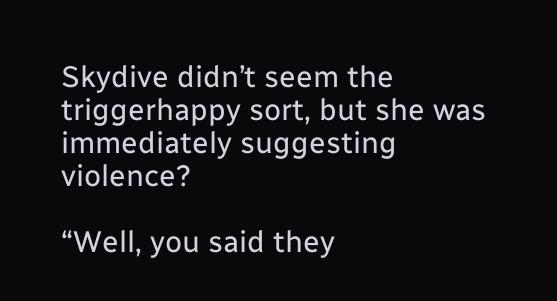Skydive didn’t seem the triggerhappy sort, but she was immediately suggesting violence?

“Well, you said they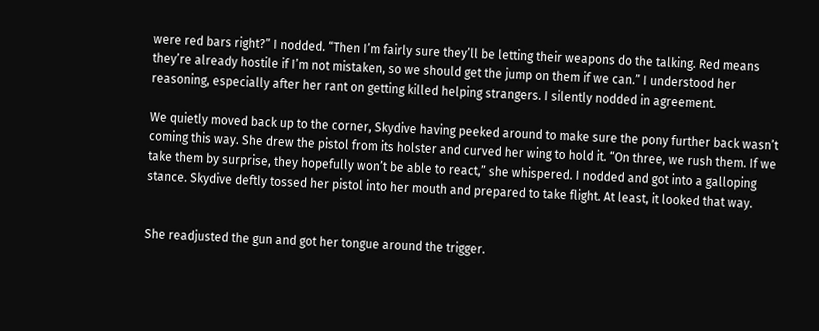were red bars right?” I nodded. “Then I’m fairly sure they’ll be letting their weapons do the talking. Red means they’re already hostile if I’m not mistaken, so we should get the jump on them if we can.” I understood her reasoning, especially after her rant on getting killed helping strangers. I silently nodded in agreement.

We quietly moved back up to the corner, Skydive having peeked around to make sure the pony further back wasn’t coming this way. She drew the pistol from its holster and curved her wing to hold it. “On three, we rush them. If we take them by surprise, they hopefully won’t be able to react,” she whispered. I nodded and got into a galloping stance. Skydive deftly tossed her pistol into her mouth and prepared to take flight. At least, it looked that way.


She readjusted the gun and got her tongue around the trigger.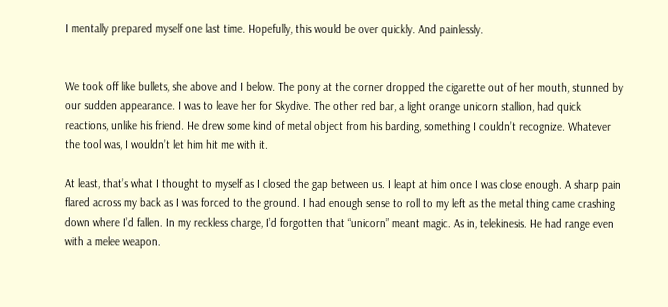I mentally prepared myself one last time. Hopefully, this would be over quickly. And painlessly.


We took off like bullets, she above and I below. The pony at the corner dropped the cigarette out of her mouth, stunned by our sudden appearance. I was to leave her for Skydive. The other red bar, a light orange unicorn stallion, had quick reactions, unlike his friend. He drew some kind of metal object from his barding, something I couldn’t recognize. Whatever the tool was, I wouldn’t let him hit me with it.

At least, that’s what I thought to myself as I closed the gap between us. I leapt at him once I was close enough. A sharp pain flared across my back as I was forced to the ground. I had enough sense to roll to my left as the metal thing came crashing down where I’d fallen. In my reckless charge, I’d forgotten that “unicorn” meant magic. As in, telekinesis. He had range even with a melee weapon.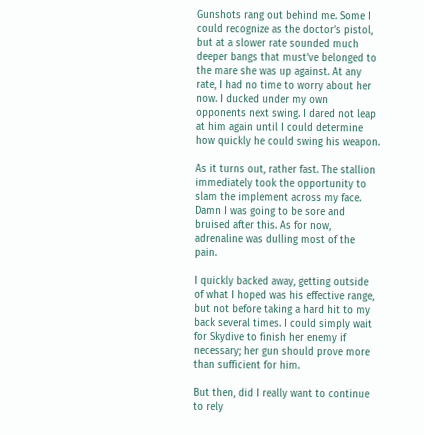Gunshots rang out behind me. Some I could recognize as the doctor’s pistol, but at a slower rate sounded much deeper bangs that must’ve belonged to the mare she was up against. At any rate, I had no time to worry about her now. I ducked under my own opponents next swing. I dared not leap at him again until I could determine how quickly he could swing his weapon.

As it turns out, rather fast. The stallion immediately took the opportunity to slam the implement across my face. Damn I was going to be sore and bruised after this. As for now, adrenaline was dulling most of the pain.

I quickly backed away, getting outside of what I hoped was his effective range, but not before taking a hard hit to my back several times. I could simply wait for Skydive to finish her enemy if necessary; her gun should prove more than sufficient for him.

But then, did I really want to continue to rely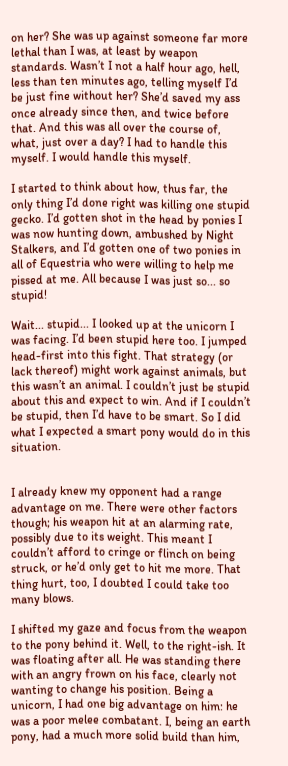on her? She was up against someone far more lethal than I was, at least by weapon standards. Wasn’t I not a half hour ago, hell, less than ten minutes ago, telling myself I’d be just fine without her? She’d saved my ass once already since then, and twice before that. And this was all over the course of, what, just over a day? I had to handle this myself. I would handle this myself.

I started to think about how, thus far, the only thing I’d done right was killing one stupid gecko. I’d gotten shot in the head by ponies I was now hunting down, ambushed by Night Stalkers, and I’d gotten one of two ponies in all of Equestria who were willing to help me pissed at me. All because I was just so... so stupid!

Wait... stupid... I looked up at the unicorn I was facing. I’d been stupid here too. I jumped head-first into this fight. That strategy (or lack thereof) might work against animals, but this wasn’t an animal. I couldn’t just be stupid about this and expect to win. And if I couldn’t be stupid, then I’d have to be smart. So I did what I expected a smart pony would do in this situation.


I already knew my opponent had a range advantage on me. There were other factors though; his weapon hit at an alarming rate, possibly due to its weight. This meant I couldn’t afford to cringe or flinch on being struck, or he’d only get to hit me more. That thing hurt, too, I doubted I could take too many blows.

I shifted my gaze and focus from the weapon to the pony behind it. Well, to the right-ish. It was floating after all. He was standing there with an angry frown on his face, clearly not wanting to change his position. Being a unicorn, I had one big advantage on him: he was a poor melee combatant. I, being an earth pony, had a much more solid build than him,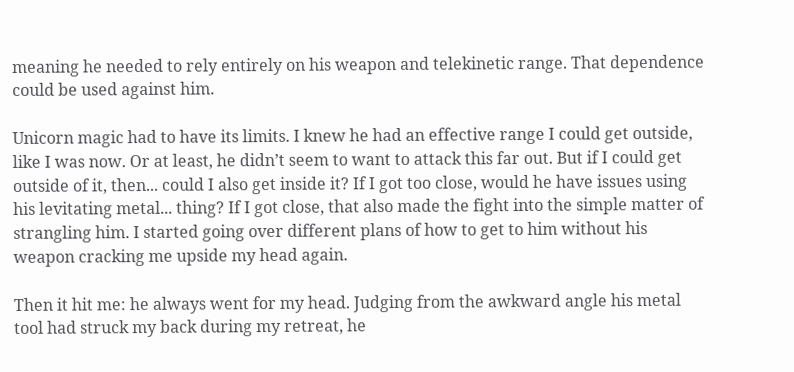meaning he needed to rely entirely on his weapon and telekinetic range. That dependence could be used against him.

Unicorn magic had to have its limits. I knew he had an effective range I could get outside, like I was now. Or at least, he didn’t seem to want to attack this far out. But if I could get outside of it, then... could I also get inside it? If I got too close, would he have issues using his levitating metal... thing? If I got close, that also made the fight into the simple matter of strangling him. I started going over different plans of how to get to him without his weapon cracking me upside my head again.

Then it hit me: he always went for my head. Judging from the awkward angle his metal tool had struck my back during my retreat, he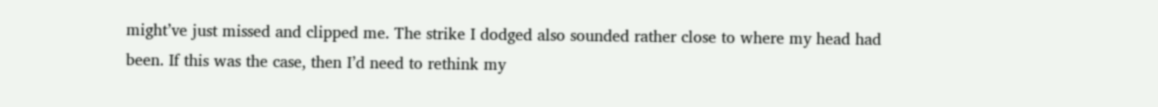might’ve just missed and clipped me. The strike I dodged also sounded rather close to where my head had been. If this was the case, then I’d need to rethink my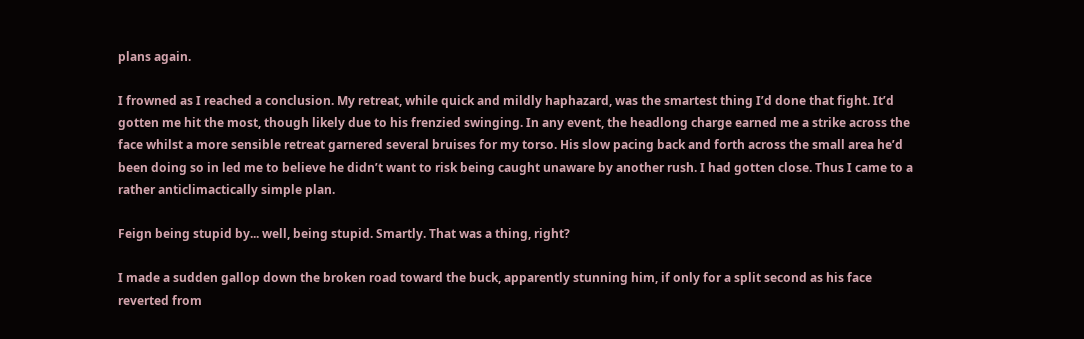plans again.

I frowned as I reached a conclusion. My retreat, while quick and mildly haphazard, was the smartest thing I’d done that fight. It’d gotten me hit the most, though likely due to his frenzied swinging. In any event, the headlong charge earned me a strike across the face whilst a more sensible retreat garnered several bruises for my torso. His slow pacing back and forth across the small area he’d been doing so in led me to believe he didn’t want to risk being caught unaware by another rush. I had gotten close. Thus I came to a rather anticlimactically simple plan.

Feign being stupid by... well, being stupid. Smartly. That was a thing, right?

I made a sudden gallop down the broken road toward the buck, apparently stunning him, if only for a split second as his face reverted from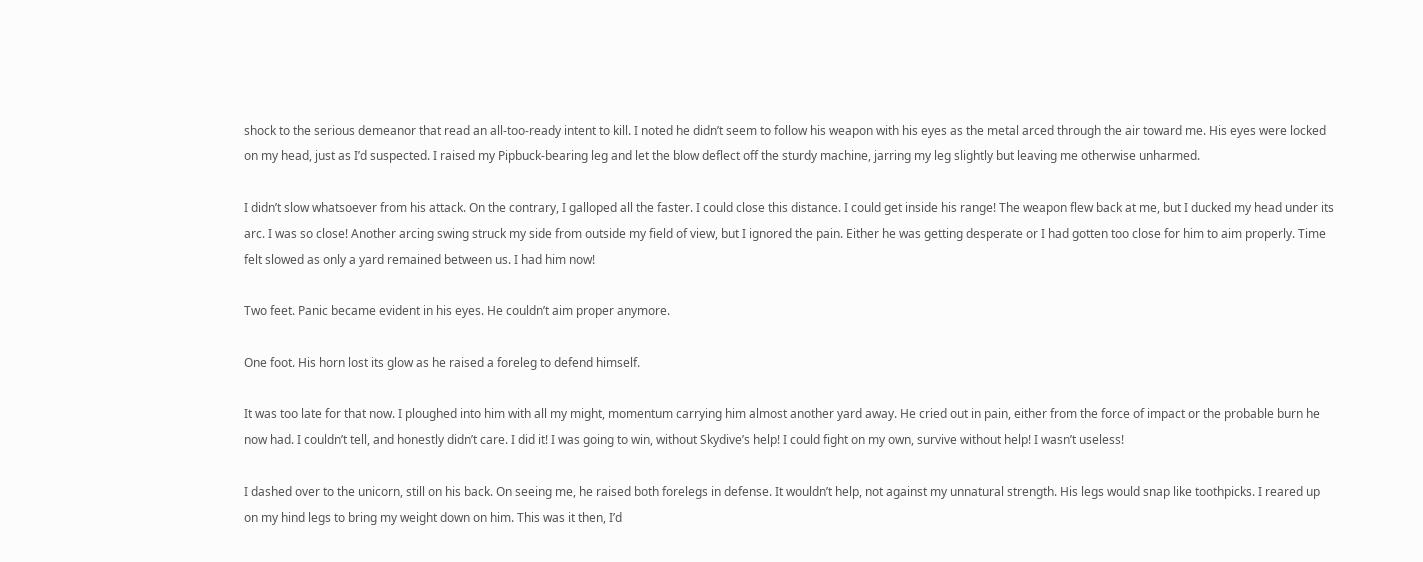shock to the serious demeanor that read an all-too-ready intent to kill. I noted he didn’t seem to follow his weapon with his eyes as the metal arced through the air toward me. His eyes were locked on my head, just as I’d suspected. I raised my Pipbuck-bearing leg and let the blow deflect off the sturdy machine, jarring my leg slightly but leaving me otherwise unharmed.

I didn’t slow whatsoever from his attack. On the contrary, I galloped all the faster. I could close this distance. I could get inside his range! The weapon flew back at me, but I ducked my head under its arc. I was so close! Another arcing swing struck my side from outside my field of view, but I ignored the pain. Either he was getting desperate or I had gotten too close for him to aim properly. Time felt slowed as only a yard remained between us. I had him now!

Two feet. Panic became evident in his eyes. He couldn’t aim proper anymore.

One foot. His horn lost its glow as he raised a foreleg to defend himself.

It was too late for that now. I ploughed into him with all my might, momentum carrying him almost another yard away. He cried out in pain, either from the force of impact or the probable burn he now had. I couldn’t tell, and honestly didn’t care. I did it! I was going to win, without Skydive’s help! I could fight on my own, survive without help! I wasn’t useless!

I dashed over to the unicorn, still on his back. On seeing me, he raised both forelegs in defense. It wouldn’t help, not against my unnatural strength. His legs would snap like toothpicks. I reared up on my hind legs to bring my weight down on him. This was it then, I’d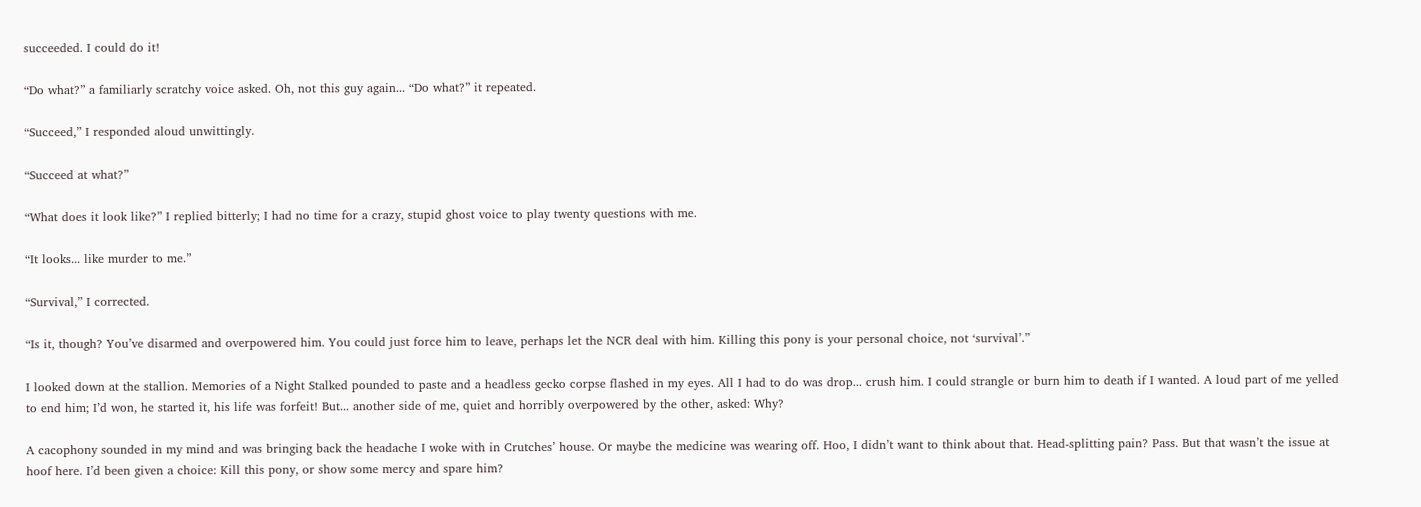succeeded. I could do it!

“Do what?” a familiarly scratchy voice asked. Oh, not this guy again... “Do what?” it repeated.

“Succeed,” I responded aloud unwittingly.

“Succeed at what?”

“What does it look like?” I replied bitterly; I had no time for a crazy, stupid ghost voice to play twenty questions with me.

“It looks... like murder to me.”

“Survival,” I corrected.

“Is it, though? You’ve disarmed and overpowered him. You could just force him to leave, perhaps let the NCR deal with him. Killing this pony is your personal choice, not ‘survival’.”

I looked down at the stallion. Memories of a Night Stalked pounded to paste and a headless gecko corpse flashed in my eyes. All I had to do was drop... crush him. I could strangle or burn him to death if I wanted. A loud part of me yelled to end him; I’d won, he started it, his life was forfeit! But... another side of me, quiet and horribly overpowered by the other, asked: Why?

A cacophony sounded in my mind and was bringing back the headache I woke with in Crutches’ house. Or maybe the medicine was wearing off. Hoo, I didn’t want to think about that. Head-splitting pain? Pass. But that wasn’t the issue at hoof here. I’d been given a choice: Kill this pony, or show some mercy and spare him?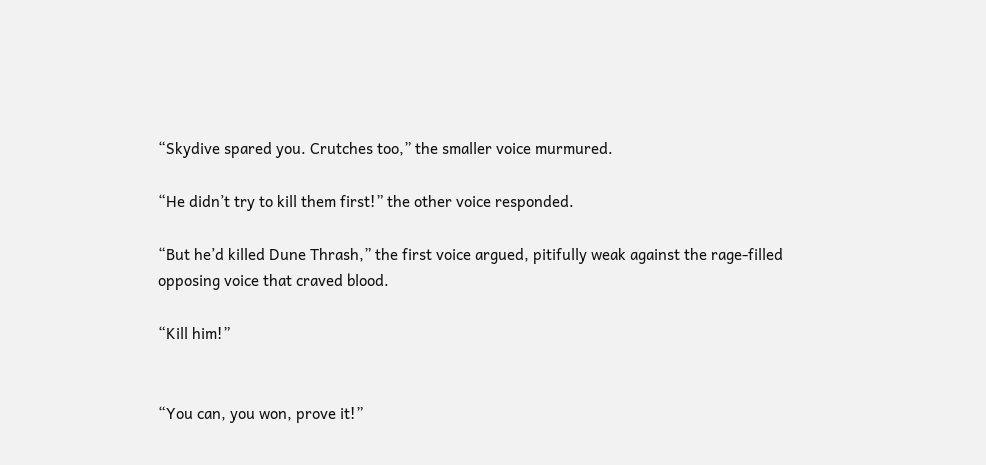“Skydive spared you. Crutches too,” the smaller voice murmured.

“He didn’t try to kill them first!” the other voice responded.

“But he’d killed Dune Thrash,” the first voice argued, pitifully weak against the rage-filled opposing voice that craved blood.

“Kill him!”


“You can, you won, prove it!”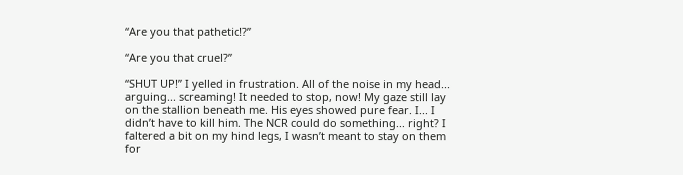“Are you that pathetic!?”

“Are you that cruel?”

“SHUT UP!” I yelled in frustration. All of the noise in my head... arguing... screaming! It needed to stop, now! My gaze still lay on the stallion beneath me. His eyes showed pure fear. I... I didn’t have to kill him. The NCR could do something... right? I faltered a bit on my hind legs, I wasn’t meant to stay on them for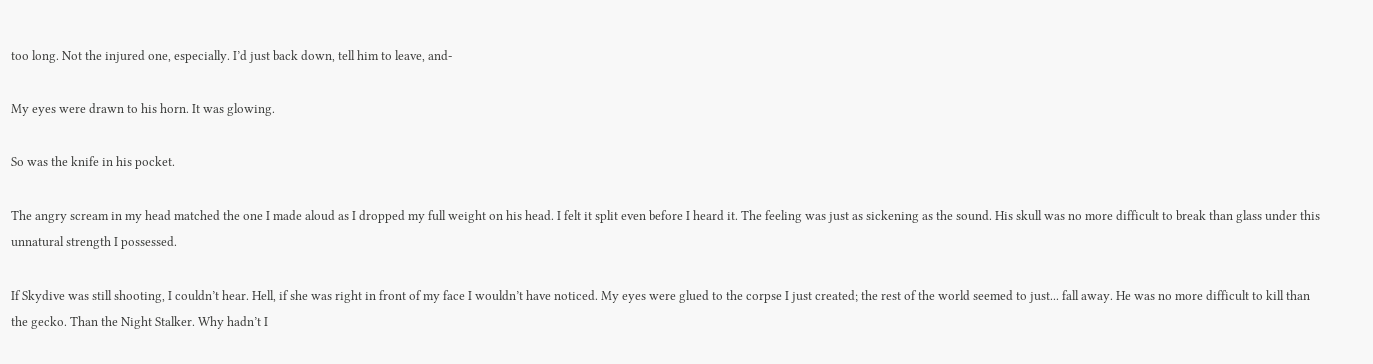too long. Not the injured one, especially. I’d just back down, tell him to leave, and-

My eyes were drawn to his horn. It was glowing.

So was the knife in his pocket.

The angry scream in my head matched the one I made aloud as I dropped my full weight on his head. I felt it split even before I heard it. The feeling was just as sickening as the sound. His skull was no more difficult to break than glass under this unnatural strength I possessed.

If Skydive was still shooting, I couldn’t hear. Hell, if she was right in front of my face I wouldn’t have noticed. My eyes were glued to the corpse I just created; the rest of the world seemed to just... fall away. He was no more difficult to kill than the gecko. Than the Night Stalker. Why hadn’t I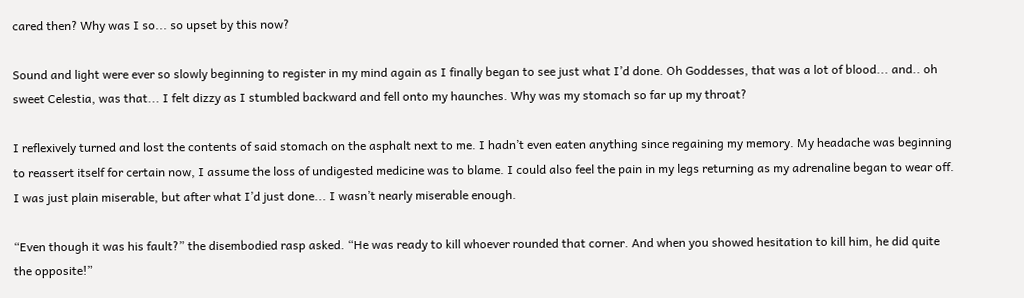cared then? Why was I so... so upset by this now?

Sound and light were ever so slowly beginning to register in my mind again as I finally began to see just what I’d done. Oh Goddesses, that was a lot of blood... and.. oh sweet Celestia, was that... I felt dizzy as I stumbled backward and fell onto my haunches. Why was my stomach so far up my throat?

I reflexively turned and lost the contents of said stomach on the asphalt next to me. I hadn’t even eaten anything since regaining my memory. My headache was beginning to reassert itself for certain now, I assume the loss of undigested medicine was to blame. I could also feel the pain in my legs returning as my adrenaline began to wear off. I was just plain miserable, but after what I’d just done... I wasn’t nearly miserable enough.

“Even though it was his fault?” the disembodied rasp asked. “He was ready to kill whoever rounded that corner. And when you showed hesitation to kill him, he did quite the opposite!”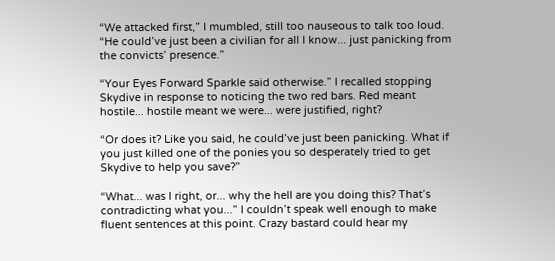“We attacked first,” I mumbled, still too nauseous to talk too loud. “He could’ve just been a civilian for all I know... just panicking from the convicts’ presence.”

“Your Eyes Forward Sparkle said otherwise.” I recalled stopping Skydive in response to noticing the two red bars. Red meant hostile... hostile meant we were... were justified, right?

“Or does it? Like you said, he could’ve just been panicking. What if you just killed one of the ponies you so desperately tried to get Skydive to help you save?”

“What... was I right, or... why the hell are you doing this? That’s contradicting what you...” I couldn’t speak well enough to make fluent sentences at this point. Crazy bastard could hear my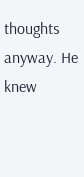thoughts anyway. He knew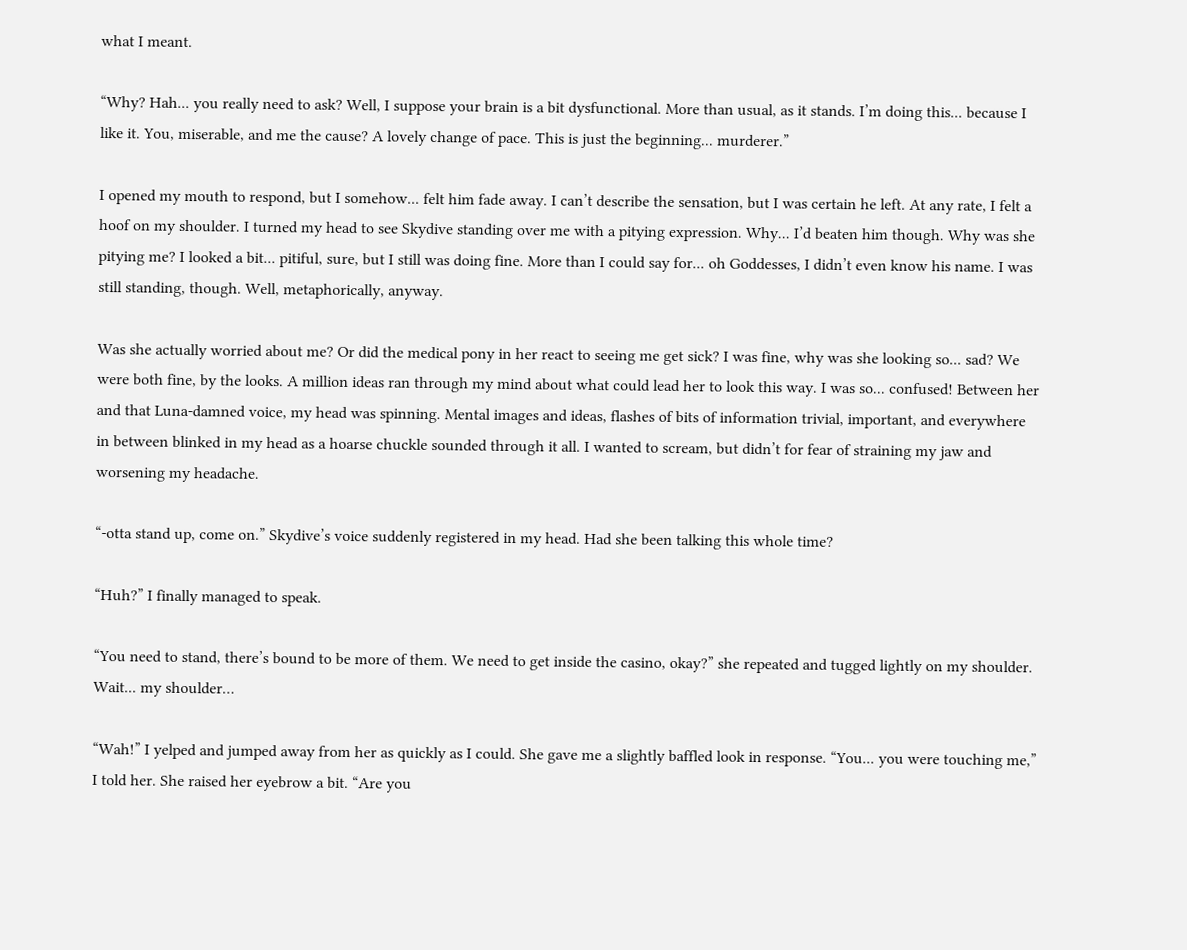what I meant.

“Why? Hah... you really need to ask? Well, I suppose your brain is a bit dysfunctional. More than usual, as it stands. I’m doing this... because I like it. You, miserable, and me the cause? A lovely change of pace. This is just the beginning... murderer.”

I opened my mouth to respond, but I somehow... felt him fade away. I can’t describe the sensation, but I was certain he left. At any rate, I felt a hoof on my shoulder. I turned my head to see Skydive standing over me with a pitying expression. Why... I’d beaten him though. Why was she pitying me? I looked a bit... pitiful, sure, but I still was doing fine. More than I could say for... oh Goddesses, I didn’t even know his name. I was still standing, though. Well, metaphorically, anyway.

Was she actually worried about me? Or did the medical pony in her react to seeing me get sick? I was fine, why was she looking so... sad? We were both fine, by the looks. A million ideas ran through my mind about what could lead her to look this way. I was so... confused! Between her and that Luna-damned voice, my head was spinning. Mental images and ideas, flashes of bits of information trivial, important, and everywhere in between blinked in my head as a hoarse chuckle sounded through it all. I wanted to scream, but didn’t for fear of straining my jaw and worsening my headache.

“-otta stand up, come on.” Skydive’s voice suddenly registered in my head. Had she been talking this whole time?

“Huh?” I finally managed to speak.

“You need to stand, there’s bound to be more of them. We need to get inside the casino, okay?” she repeated and tugged lightly on my shoulder. Wait... my shoulder…

“Wah!” I yelped and jumped away from her as quickly as I could. She gave me a slightly baffled look in response. “You... you were touching me,” I told her. She raised her eyebrow a bit. “Are you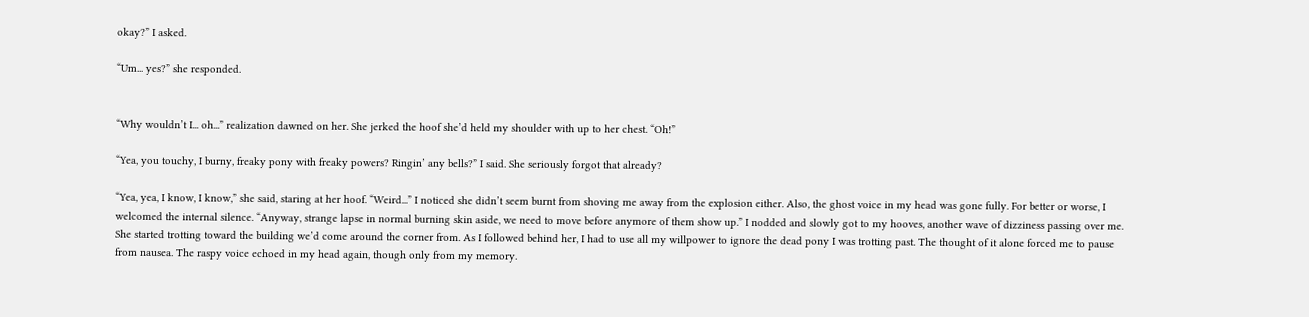okay?” I asked.

“Um... yes?” she responded.


“Why wouldn’t I... oh...” realization dawned on her. She jerked the hoof she’d held my shoulder with up to her chest. “Oh!”

“Yea, you touchy, I burny, freaky pony with freaky powers? Ringin’ any bells?” I said. She seriously forgot that already?

“Yea, yea, I know, I know,” she said, staring at her hoof. “Weird...” I noticed she didn’t seem burnt from shoving me away from the explosion either. Also, the ghost voice in my head was gone fully. For better or worse, I welcomed the internal silence. “Anyway, strange lapse in normal burning skin aside, we need to move before anymore of them show up.” I nodded and slowly got to my hooves, another wave of dizziness passing over me. She started trotting toward the building we’d come around the corner from. As I followed behind her, I had to use all my willpower to ignore the dead pony I was trotting past. The thought of it alone forced me to pause from nausea. The raspy voice echoed in my head again, though only from my memory.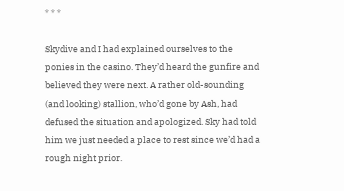* * *

Skydive and I had explained ourselves to the ponies in the casino. They’d heard the gunfire and believed they were next. A rather old-sounding (and looking) stallion, who’d gone by Ash, had defused the situation and apologized. Sky had told him we just needed a place to rest since we’d had a rough night prior.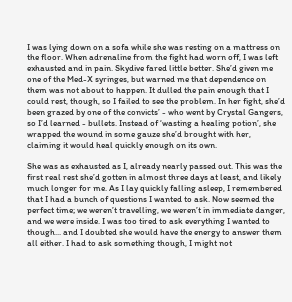I was lying down on a sofa while she was resting on a mattress on the floor. When adrenaline from the fight had worn off, I was left exhausted and in pain. Skydive fared little better. She’d given me one of the Med-X syringes, but warned me that dependence on them was not about to happen. It dulled the pain enough that I could rest, though, so I failed to see the problem. In her fight, she’d been grazed by one of the convicts’ - who went by Crystal Gangers, so I’d learned - bullets. Instead of ‘wasting a healing potion’, she wrapped the wound in some gauze she’d brought with her, claiming it would heal quickly enough on its own.

She was as exhausted as I, already nearly passed out. This was the first real rest she’d gotten in almost three days at least, and likely much longer for me. As I lay quickly falling asleep, I remembered that I had a bunch of questions I wanted to ask. Now seemed the perfect time; we weren’t travelling, we weren’t in immediate danger, and we were inside. I was too tired to ask everything I wanted to though... and I doubted she would have the energy to answer them all either. I had to ask something though, I might not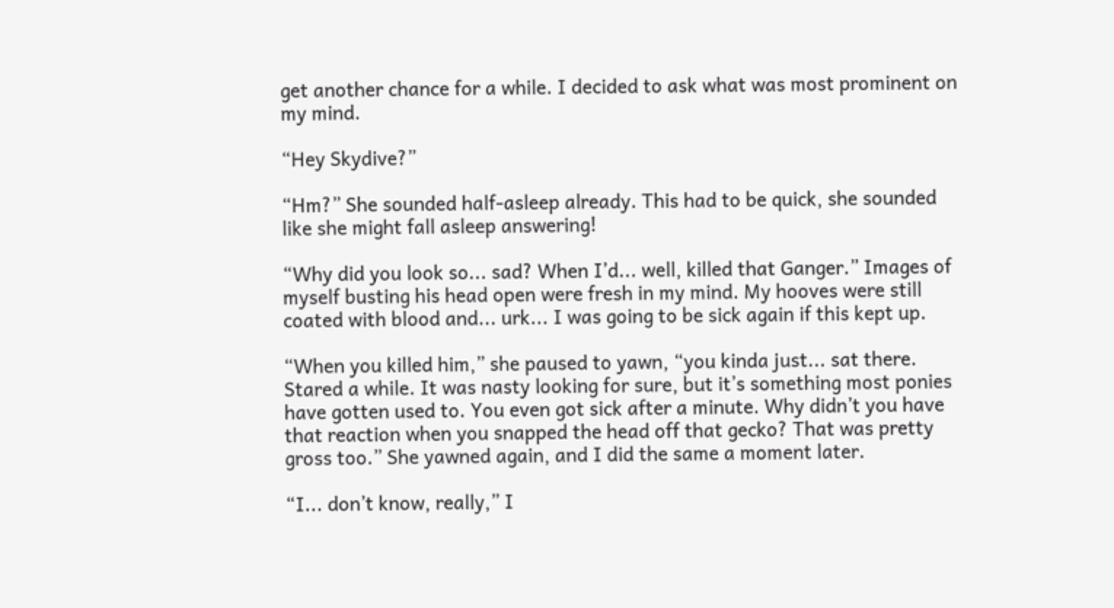get another chance for a while. I decided to ask what was most prominent on my mind.

“Hey Skydive?”

“Hm?” She sounded half-asleep already. This had to be quick, she sounded like she might fall asleep answering!

“Why did you look so... sad? When I’d... well, killed that Ganger.” Images of myself busting his head open were fresh in my mind. My hooves were still coated with blood and... urk... I was going to be sick again if this kept up.

“When you killed him,” she paused to yawn, “you kinda just... sat there. Stared a while. It was nasty looking for sure, but it’s something most ponies have gotten used to. You even got sick after a minute. Why didn’t you have that reaction when you snapped the head off that gecko? That was pretty gross too.” She yawned again, and I did the same a moment later.

“I... don’t know, really,” I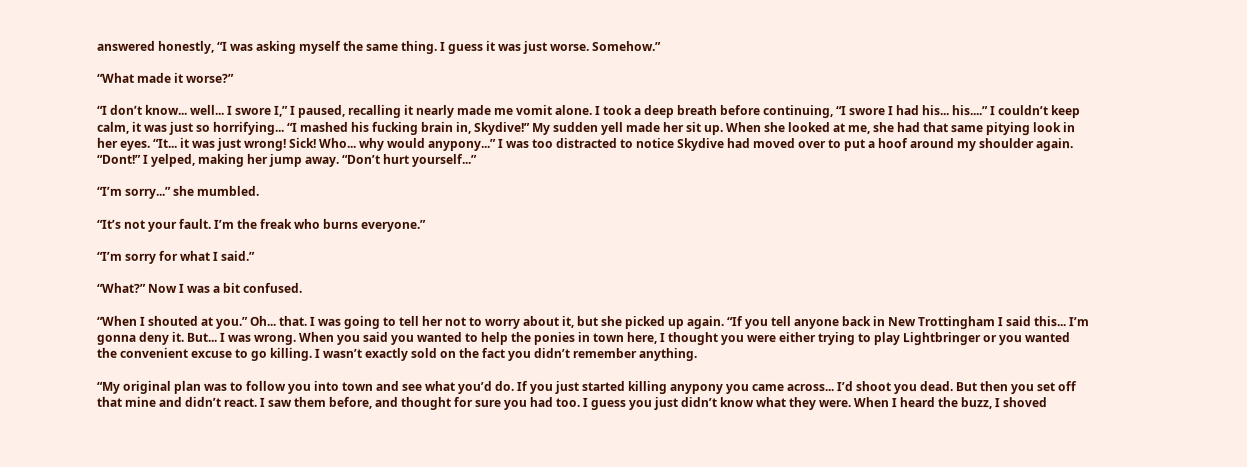answered honestly, “I was asking myself the same thing. I guess it was just worse. Somehow.”

“What made it worse?”

“I don’t know... well... I swore I,” I paused, recalling it nearly made me vomit alone. I took a deep breath before continuing, “I swore I had his... his....” I couldn’t keep calm, it was just so horrifying... “I mashed his fucking brain in, Skydive!” My sudden yell made her sit up. When she looked at me, she had that same pitying look in her eyes. “It... it was just wrong! Sick! Who... why would anypony...” I was too distracted to notice Skydive had moved over to put a hoof around my shoulder again. “Dont!” I yelped, making her jump away. “Don’t hurt yourself...”

“I’m sorry...” she mumbled.

“It’s not your fault. I’m the freak who burns everyone.”

“I’m sorry for what I said.”

“What?” Now I was a bit confused.

“When I shouted at you.” Oh... that. I was going to tell her not to worry about it, but she picked up again. “If you tell anyone back in New Trottingham I said this... I’m gonna deny it. But... I was wrong. When you said you wanted to help the ponies in town here, I thought you were either trying to play Lightbringer or you wanted the convenient excuse to go killing. I wasn’t exactly sold on the fact you didn’t remember anything.

“My original plan was to follow you into town and see what you’d do. If you just started killing anypony you came across... I’d shoot you dead. But then you set off that mine and didn’t react. I saw them before, and thought for sure you had too. I guess you just didn’t know what they were. When I heard the buzz, I shoved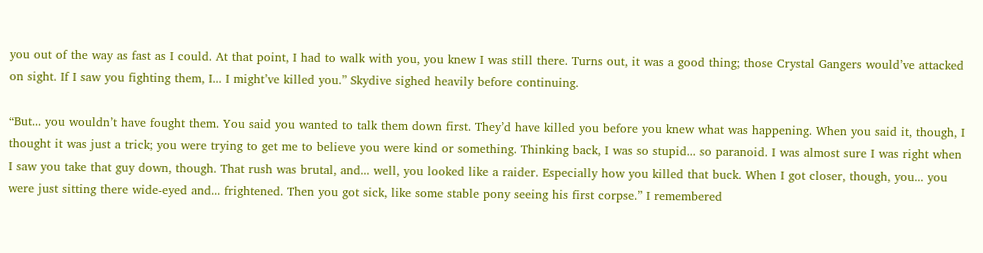you out of the way as fast as I could. At that point, I had to walk with you, you knew I was still there. Turns out, it was a good thing; those Crystal Gangers would’ve attacked on sight. If I saw you fighting them, I... I might’ve killed you.” Skydive sighed heavily before continuing.

“But... you wouldn’t have fought them. You said you wanted to talk them down first. They’d have killed you before you knew what was happening. When you said it, though, I thought it was just a trick; you were trying to get me to believe you were kind or something. Thinking back, I was so stupid... so paranoid. I was almost sure I was right when I saw you take that guy down, though. That rush was brutal, and... well, you looked like a raider. Especially how you killed that buck. When I got closer, though, you... you were just sitting there wide-eyed and... frightened. Then you got sick, like some stable pony seeing his first corpse.” I remembered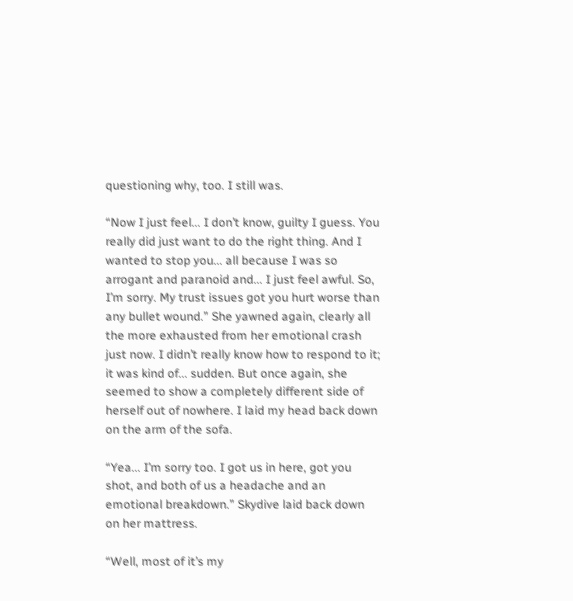questioning why, too. I still was.

“Now I just feel... I don’t know, guilty I guess. You really did just want to do the right thing. And I wanted to stop you... all because I was so arrogant and paranoid and... I just feel awful. So, I’m sorry. My trust issues got you hurt worse than any bullet wound.” She yawned again, clearly all the more exhausted from her emotional crash just now. I didn’t really know how to respond to it; it was kind of... sudden. But once again, she seemed to show a completely different side of herself out of nowhere. I laid my head back down on the arm of the sofa.

“Yea... I’m sorry too. I got us in here, got you shot, and both of us a headache and an emotional breakdown.” Skydive laid back down on her mattress.

“Well, most of it’s my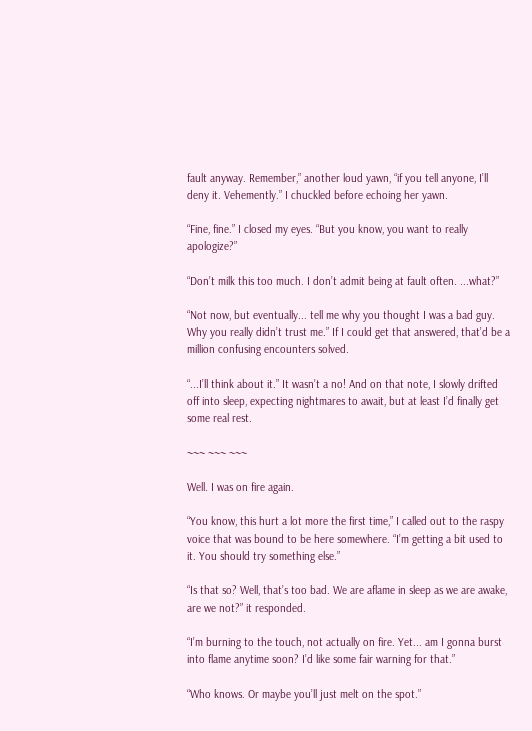fault anyway. Remember,” another loud yawn, “if you tell anyone, I’ll deny it. Vehemently.” I chuckled before echoing her yawn.

“Fine, fine.” I closed my eyes. “But you know, you want to really apologize?”

“Don’t milk this too much. I don’t admit being at fault often. ...what?”

“Not now, but eventually... tell me why you thought I was a bad guy. Why you really didn’t trust me.” If I could get that answered, that’d be a million confusing encounters solved.

“...I’ll think about it.” It wasn’t a no! And on that note, I slowly drifted off into sleep, expecting nightmares to await, but at least I’d finally get some real rest.

~~~ ~~~ ~~~

Well. I was on fire again.

“You know, this hurt a lot more the first time,” I called out to the raspy voice that was bound to be here somewhere. “I’m getting a bit used to it. You should try something else.”

“Is that so? Well, that’s too bad. We are aflame in sleep as we are awake, are we not?” it responded.

“I’m burning to the touch, not actually on fire. Yet... am I gonna burst into flame anytime soon? I’d like some fair warning for that.”

“Who knows. Or maybe you’ll just melt on the spot.”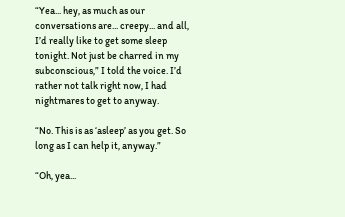“Yea... hey, as much as our conversations are... creepy... and all, I’d really like to get some sleep tonight. Not just be charred in my subconscious,” I told the voice. I’d rather not talk right now, I had nightmares to get to anyway.

“No. This is as ‘asleep’ as you get. So long as I can help it, anyway.”

“Oh, yea...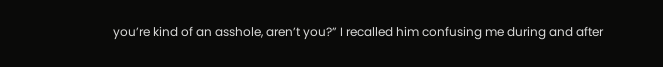you’re kind of an asshole, aren’t you?” I recalled him confusing me during and after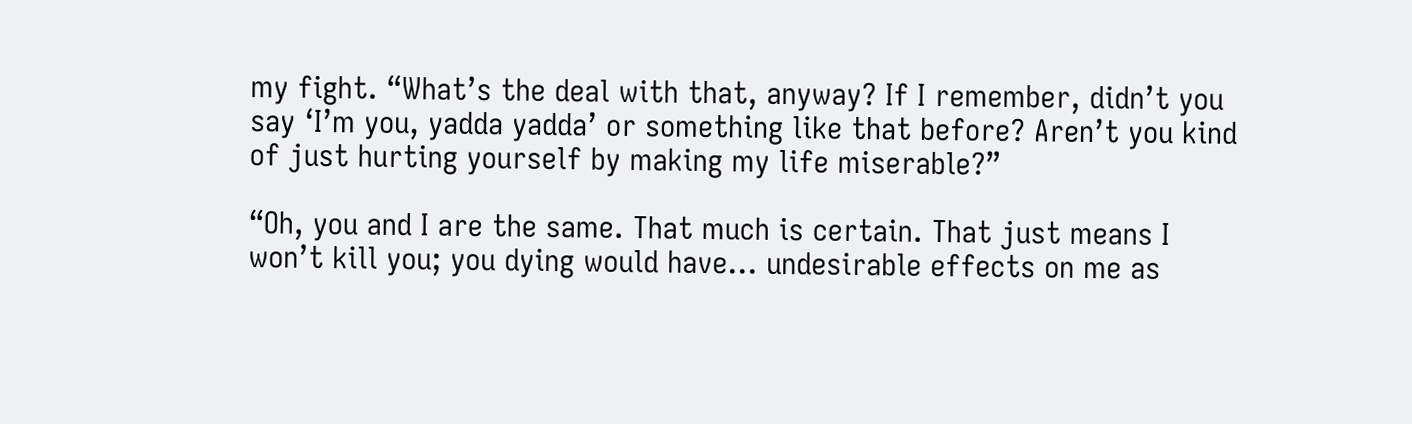my fight. “What’s the deal with that, anyway? If I remember, didn’t you say ‘I’m you, yadda yadda’ or something like that before? Aren’t you kind of just hurting yourself by making my life miserable?”

“Oh, you and I are the same. That much is certain. That just means I won’t kill you; you dying would have... undesirable effects on me as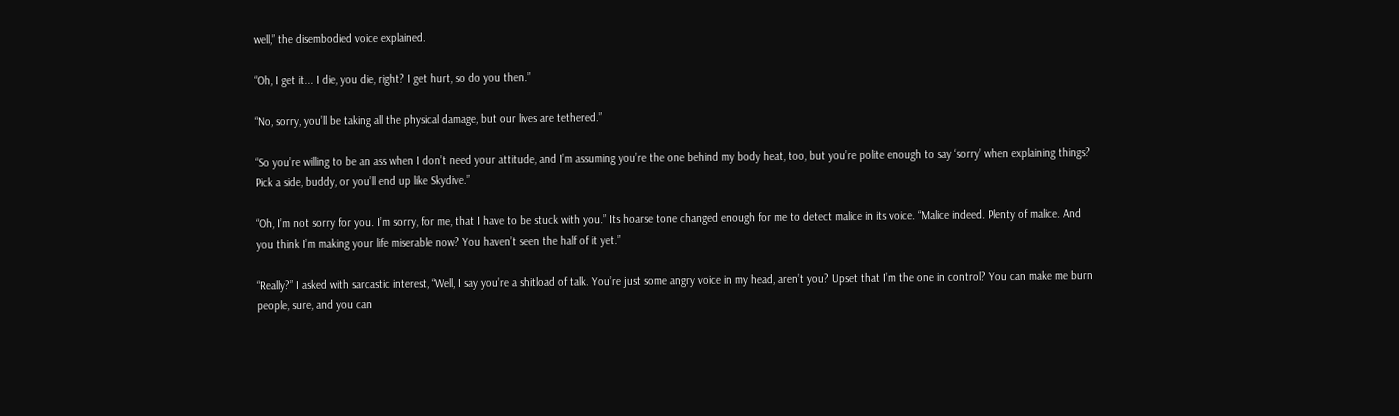well,” the disembodied voice explained.

“Oh, I get it... I die, you die, right? I get hurt, so do you then.”

“No, sorry, you’ll be taking all the physical damage, but our lives are tethered.”

“So you’re willing to be an ass when I don’t need your attitude, and I’m assuming you’re the one behind my body heat, too, but you’re polite enough to say ‘sorry’ when explaining things? Pick a side, buddy, or you’ll end up like Skydive.”

“Oh, I’m not sorry for you. I’m sorry, for me, that I have to be stuck with you.” Its hoarse tone changed enough for me to detect malice in its voice. “Malice indeed. Plenty of malice. And you think I’m making your life miserable now? You haven’t seen the half of it yet.”

“Really?” I asked with sarcastic interest, “Well, I say you’re a shitload of talk. You’re just some angry voice in my head, aren’t you? Upset that I’m the one in control? You can make me burn people, sure, and you can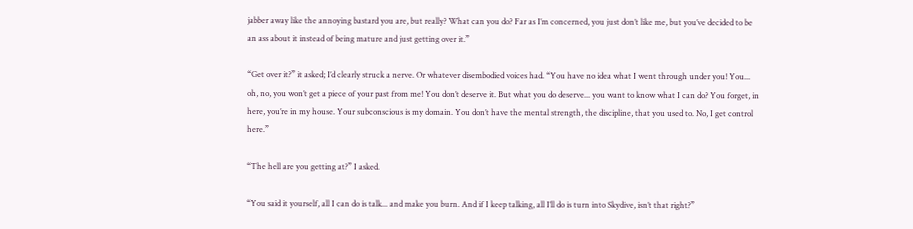jabber away like the annoying bastard you are, but really? What can you do? Far as I’m concerned, you just don’t like me, but you’ve decided to be an ass about it instead of being mature and just getting over it.”

“Get over it?” it asked; I’d clearly struck a nerve. Or whatever disembodied voices had. “You have no idea what I went through under you! You... oh, no, you won’t get a piece of your past from me! You don’t deserve it. But what you do deserve... you want to know what I can do? You forget, in here, you’re in my house. Your subconscious is my domain. You don’t have the mental strength, the discipline, that you used to. No, I get control here.”

“The hell are you getting at?” I asked.

“You said it yourself, all I can do is talk... and make you burn. And if I keep talking, all I’ll do is turn into Skydive, isn’t that right?”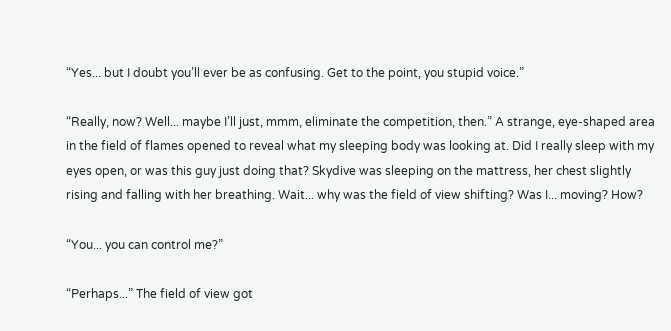“Yes... but I doubt you’ll ever be as confusing. Get to the point, you stupid voice.”

“Really, now? Well... maybe I’ll just, mmm, eliminate the competition, then.” A strange, eye-shaped area in the field of flames opened to reveal what my sleeping body was looking at. Did I really sleep with my eyes open, or was this guy just doing that? Skydive was sleeping on the mattress, her chest slightly rising and falling with her breathing. Wait... why was the field of view shifting? Was I... moving? How?

“You... you can control me?”

“Perhaps...” The field of view got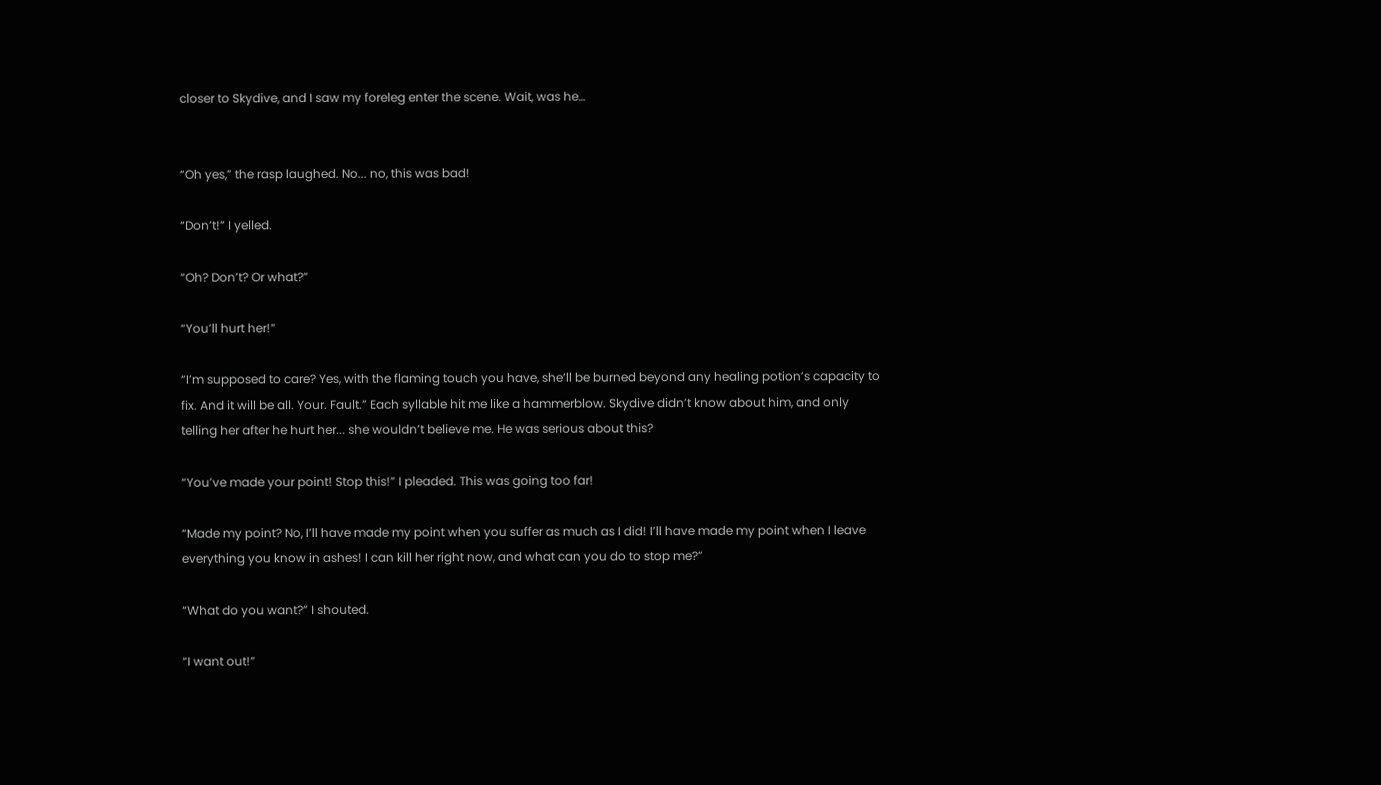closer to Skydive, and I saw my foreleg enter the scene. Wait, was he…


“Oh yes,” the rasp laughed. No... no, this was bad!

“Don’t!” I yelled.

“Oh? Don’t? Or what?”

“You’ll hurt her!”

“I’m supposed to care? Yes, with the flaming touch you have, she’ll be burned beyond any healing potion’s capacity to fix. And it will be all. Your. Fault.” Each syllable hit me like a hammerblow. Skydive didn’t know about him, and only telling her after he hurt her... she wouldn’t believe me. He was serious about this?

“You’ve made your point! Stop this!” I pleaded. This was going too far!

“Made my point? No, I’ll have made my point when you suffer as much as I did! I’ll have made my point when I leave everything you know in ashes! I can kill her right now, and what can you do to stop me?”

“What do you want?” I shouted.

“I want out!”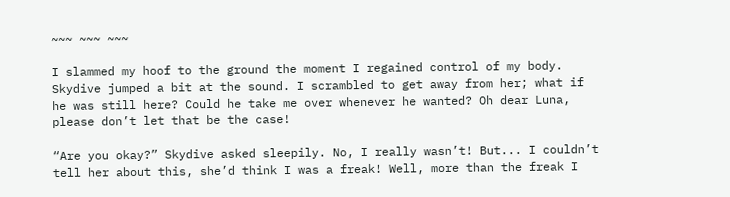~~~ ~~~ ~~~

I slammed my hoof to the ground the moment I regained control of my body. Skydive jumped a bit at the sound. I scrambled to get away from her; what if he was still here? Could he take me over whenever he wanted? Oh dear Luna, please don’t let that be the case!

“Are you okay?” Skydive asked sleepily. No, I really wasn’t! But... I couldn’t tell her about this, she’d think I was a freak! Well, more than the freak I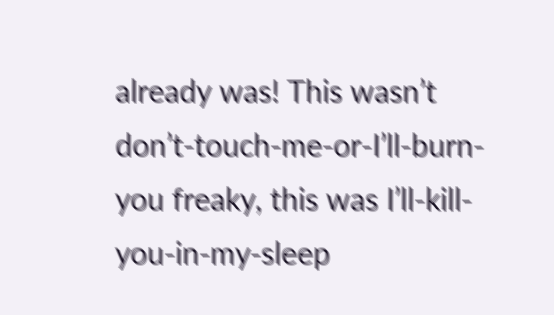already was! This wasn’t don’t-touch-me-or-I’ll-burn-you freaky, this was I’ll-kill-you-in-my-sleep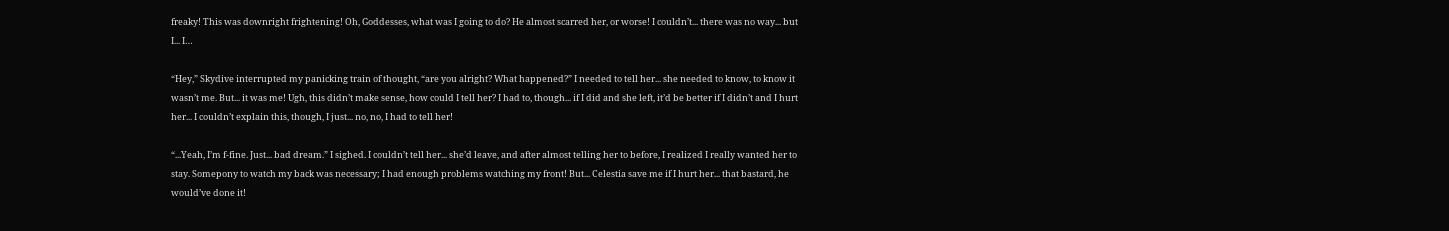freaky! This was downright frightening! Oh, Goddesses, what was I going to do? He almost scarred her, or worse! I couldn’t... there was no way... but I... I…

“Hey,” Skydive interrupted my panicking train of thought, “are you alright? What happened?” I needed to tell her... she needed to know, to know it wasn’t me. But... it was me! Ugh, this didn’t make sense, how could I tell her? I had to, though... if I did and she left, it’d be better if I didn’t and I hurt her... I couldn’t explain this, though, I just... no, no, I had to tell her!

“...Yeah, I’m f-fine. Just... bad dream.” I sighed. I couldn’t tell her... she’d leave, and after almost telling her to before, I realized I really wanted her to stay. Somepony to watch my back was necessary; I had enough problems watching my front! But... Celestia save me if I hurt her... that bastard, he would’ve done it!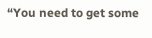“You need to get some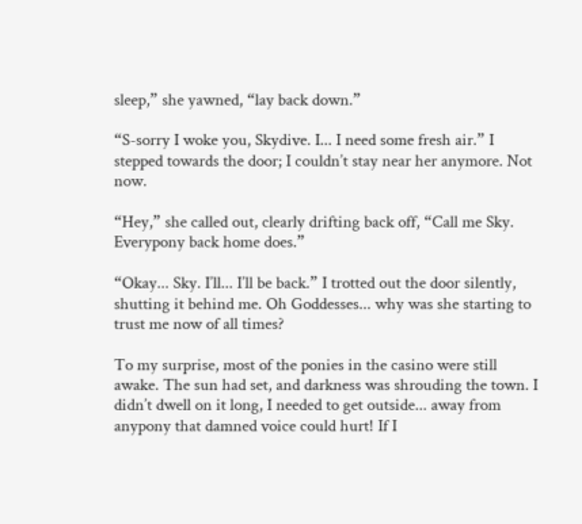sleep,” she yawned, “lay back down.”

“S-sorry I woke you, Skydive. I... I need some fresh air.” I stepped towards the door; I couldn’t stay near her anymore. Not now.

“Hey,” she called out, clearly drifting back off, “Call me Sky. Everypony back home does.”

“Okay... Sky. I’ll... I’ll be back.” I trotted out the door silently, shutting it behind me. Oh Goddesses... why was she starting to trust me now of all times?

To my surprise, most of the ponies in the casino were still awake. The sun had set, and darkness was shrouding the town. I didn’t dwell on it long, I needed to get outside... away from anypony that damned voice could hurt! If I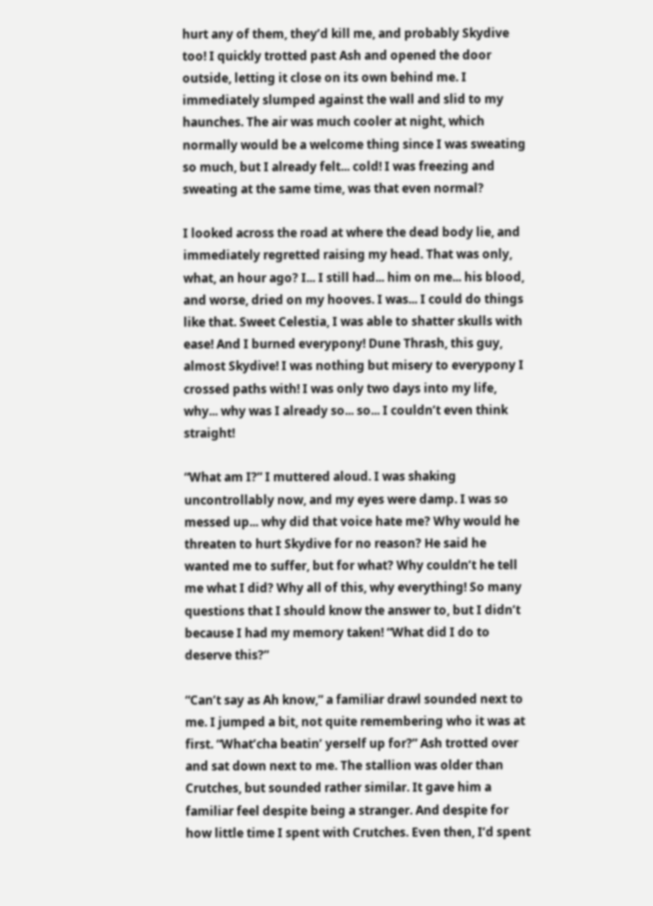hurt any of them, they’d kill me, and probably Skydive too! I quickly trotted past Ash and opened the door outside, letting it close on its own behind me. I immediately slumped against the wall and slid to my haunches. The air was much cooler at night, which normally would be a welcome thing since I was sweating so much, but I already felt... cold! I was freezing and sweating at the same time, was that even normal?

I looked across the road at where the dead body lie, and immediately regretted raising my head. That was only, what, an hour ago? I... I still had... him on me... his blood, and worse, dried on my hooves. I was... I could do things like that. Sweet Celestia, I was able to shatter skulls with ease! And I burned everypony! Dune Thrash, this guy, almost Skydive! I was nothing but misery to everypony I crossed paths with! I was only two days into my life, why... why was I already so... so... I couldn’t even think straight!

“What am I?” I muttered aloud. I was shaking uncontrollably now, and my eyes were damp. I was so messed up... why did that voice hate me? Why would he threaten to hurt Skydive for no reason? He said he wanted me to suffer, but for what? Why couldn’t he tell me what I did? Why all of this, why everything! So many questions that I should know the answer to, but I didn’t because I had my memory taken! “What did I do to deserve this?”

“Can’t say as Ah know,” a familiar drawl sounded next to me. I jumped a bit, not quite remembering who it was at first. “What’cha beatin’ yerself up for?” Ash trotted over and sat down next to me. The stallion was older than Crutches, but sounded rather similar. It gave him a familiar feel despite being a stranger. And despite for how little time I spent with Crutches. Even then, I’d spent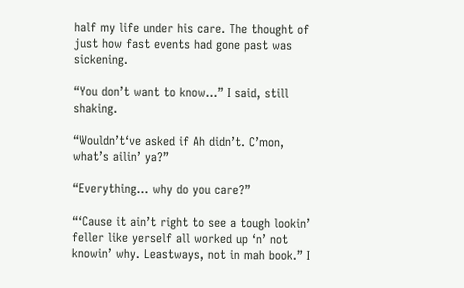half my life under his care. The thought of just how fast events had gone past was sickening.

“You don’t want to know...” I said, still shaking.

“Wouldn’t‘ve asked if Ah didn’t. C’mon, what’s ailin’ ya?”

“Everything... why do you care?”

“‘Cause it ain’t right to see a tough lookin’ feller like yerself all worked up ‘n’ not knowin’ why. Leastways, not in mah book.” I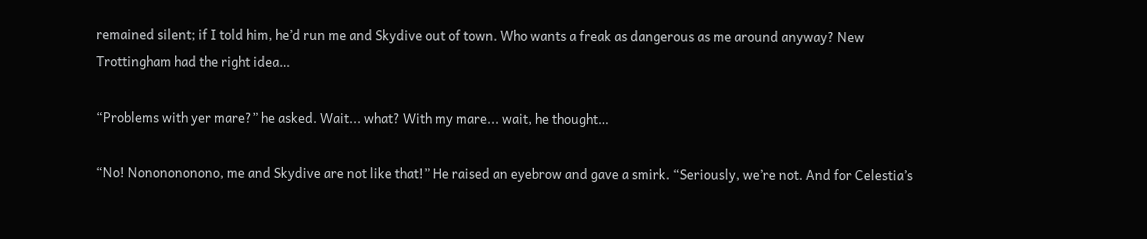remained silent; if I told him, he’d run me and Skydive out of town. Who wants a freak as dangerous as me around anyway? New Trottingham had the right idea…

“Problems with yer mare?” he asked. Wait... what? With my mare... wait, he thought…

“No! Nononononono, me and Skydive are not like that!” He raised an eyebrow and gave a smirk. “Seriously, we’re not. And for Celestia’s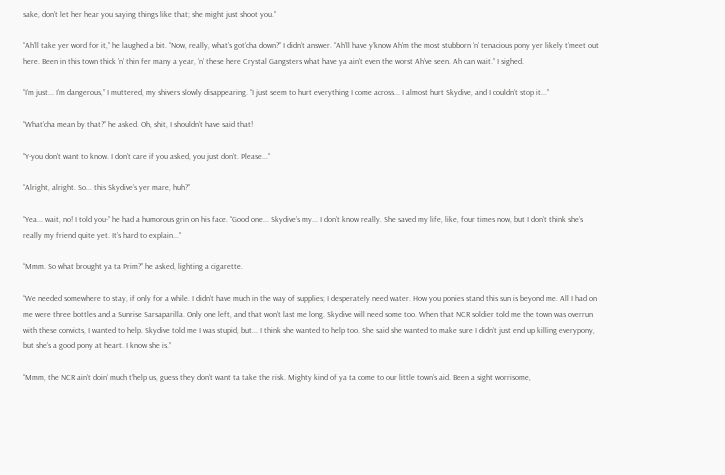sake, don’t let her hear you saying things like that; she might just shoot you.”

“Ah’ll take yer word for it,” he laughed a bit. “Now, really, what’s got’cha down?” I didn’t answer. “Ah’ll have y’know Ah’m the most stubborn ‘n’ tenacious pony yer likely t’meet out here. Been in this town thick ’n’ thin fer many a year, ‘n’ these here Crystal Gangsters what have ya ain’t even the worst Ah’ve seen. Ah can wait.” I sighed.

“I’m just... I’m dangerous,” I muttered, my shivers slowly disappearing. “I just seem to hurt everything I come across... I almost hurt Skydive, and I couldn’t stop it...”

“What’cha mean by that?” he asked. Oh, shit, I shouldn’t have said that!

“Y-you don’t want to know. I don’t care if you asked, you just don’t. Please...”

“Alright, alright. So... this Skydive’s yer mare, huh?”

“Yea... wait, no! I told you-” he had a humorous grin on his face. “Good one... Skydive’s my... I don’t know really. She saved my life, like, four times now, but I don’t think she’s really my friend quite yet. It’s hard to explain...”

“Mmm. So what brought ya ta Prim?” he asked, lighting a cigarette.

“We needed somewhere to stay, if only for a while. I didn’t have much in the way of supplies; I desperately need water. How you ponies stand this sun is beyond me. All I had on me were three bottles and a Sunrise Sarsaparilla. Only one left, and that won’t last me long. Skydive will need some too. When that NCR soldier told me the town was overrun with these convicts, I wanted to help. Skydive told me I was stupid, but... I think she wanted to help too. She said she wanted to make sure I didn’t just end up killing everypony, but she’s a good pony at heart. I know she is.”

“Mmm, the NCR ain’t doin’ much t’help us, guess they don’t want ta take the risk. Mighty kind of ya ta come to our little town’s aid. Been a sight worrisome,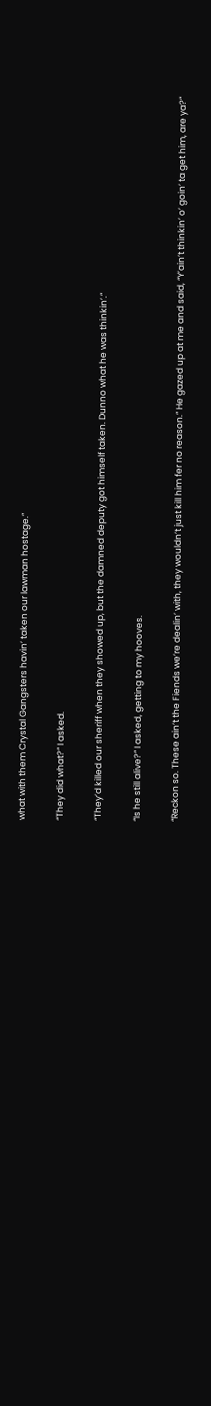what with them Crystal Gangsters havin’ taken our lawman hostage.”

“They did what?” I asked.

“They’d killed our sheriff when they showed up, but the damned deputy got himself taken. Dunno what he was thinkin’.”

“Is he still alive?” I asked, getting to my hooves.

“Reckon so. These ain’t the Fiends we’re dealin’ with, they wouldn’t just kill him fer no reason.” He gazed up at me and said, “Y’ain’t thinkin’ o’ goin’ ta get him, are ya?”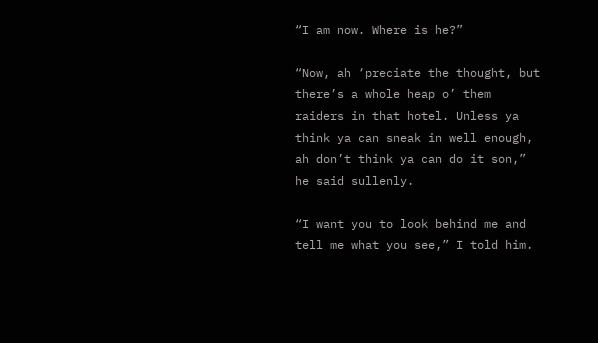“I am now. Where is he?”

“Now, ah ‘preciate the thought, but there’s a whole heap o’ them raiders in that hotel. Unless ya think ya can sneak in well enough, ah don’t think ya can do it son,” he said sullenly.

“I want you to look behind me and tell me what you see,” I told him.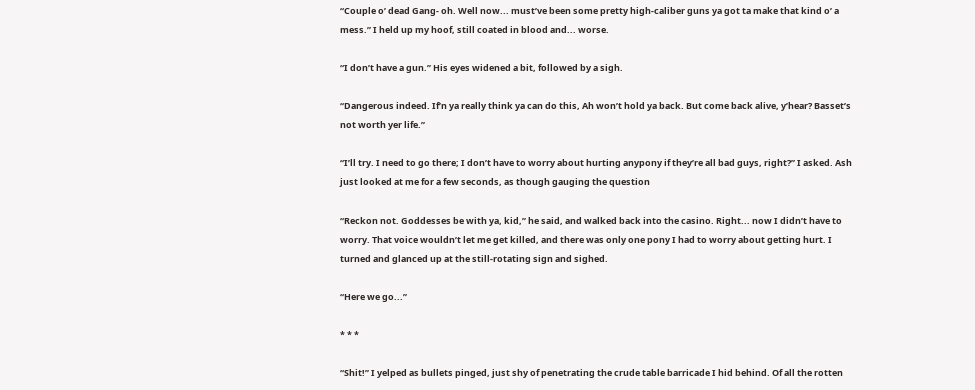“Couple o’ dead Gang- oh. Well now... must’ve been some pretty high-caliber guns ya got ta make that kind o’ a mess.” I held up my hoof, still coated in blood and... worse.

“I don’t have a gun.” His eyes widened a bit, followed by a sigh.

“Dangerous indeed. If’n ya really think ya can do this, Ah won’t hold ya back. But come back alive, y’hear? Basset’s not worth yer life.”

“I’ll try. I need to go there; I don’t have to worry about hurting anypony if they’re all bad guys, right?” I asked. Ash just looked at me for a few seconds, as though gauging the question

“Reckon not. Goddesses be with ya, kid,” he said, and walked back into the casino. Right... now I didn’t have to worry. That voice wouldn’t let me get killed, and there was only one pony I had to worry about getting hurt. I turned and glanced up at the still-rotating sign and sighed.

“Here we go...”

* * *

“Shit!” I yelped as bullets pinged, just shy of penetrating the crude table barricade I hid behind. Of all the rotten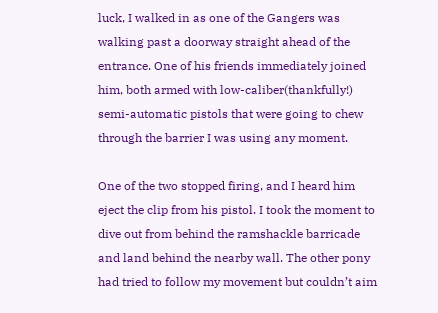luck, I walked in as one of the Gangers was walking past a doorway straight ahead of the entrance. One of his friends immediately joined him, both armed with low-caliber(thankfully!) semi-automatic pistols that were going to chew through the barrier I was using any moment.

One of the two stopped firing, and I heard him eject the clip from his pistol. I took the moment to dive out from behind the ramshackle barricade and land behind the nearby wall. The other pony had tried to follow my movement but couldn’t aim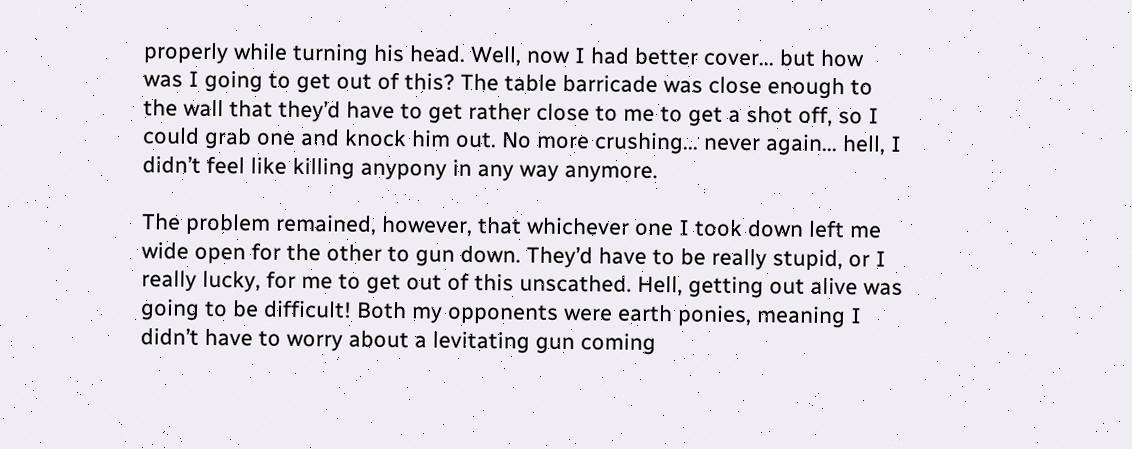properly while turning his head. Well, now I had better cover... but how was I going to get out of this? The table barricade was close enough to the wall that they’d have to get rather close to me to get a shot off, so I could grab one and knock him out. No more crushing... never again... hell, I didn’t feel like killing anypony in any way anymore.

The problem remained, however, that whichever one I took down left me wide open for the other to gun down. They’d have to be really stupid, or I really lucky, for me to get out of this unscathed. Hell, getting out alive was going to be difficult! Both my opponents were earth ponies, meaning I didn’t have to worry about a levitating gun coming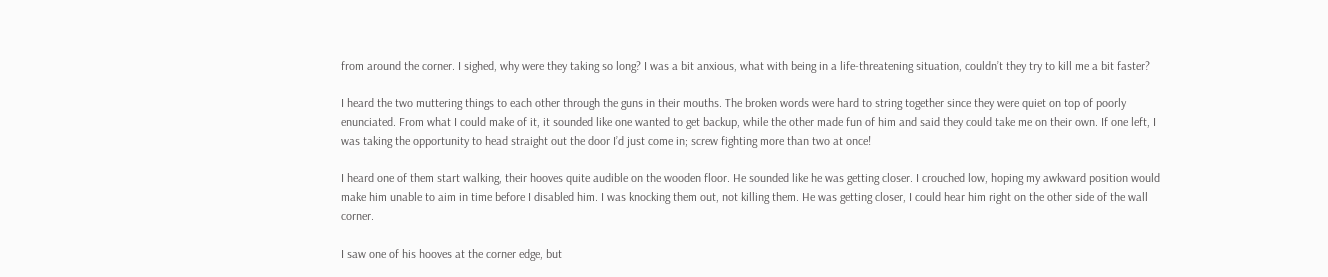from around the corner. I sighed, why were they taking so long? I was a bit anxious, what with being in a life-threatening situation, couldn’t they try to kill me a bit faster?

I heard the two muttering things to each other through the guns in their mouths. The broken words were hard to string together since they were quiet on top of poorly enunciated. From what I could make of it, it sounded like one wanted to get backup, while the other made fun of him and said they could take me on their own. If one left, I was taking the opportunity to head straight out the door I’d just come in; screw fighting more than two at once!

I heard one of them start walking, their hooves quite audible on the wooden floor. He sounded like he was getting closer. I crouched low, hoping my awkward position would make him unable to aim in time before I disabled him. I was knocking them out, not killing them. He was getting closer, I could hear him right on the other side of the wall corner.

I saw one of his hooves at the corner edge, but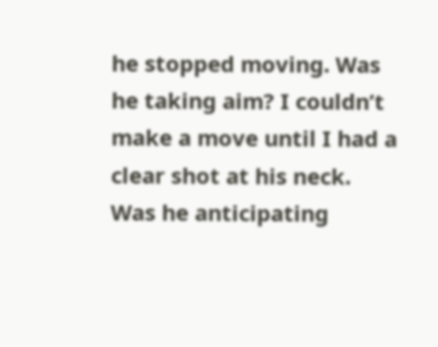he stopped moving. Was he taking aim? I couldn’t make a move until I had a clear shot at his neck. Was he anticipating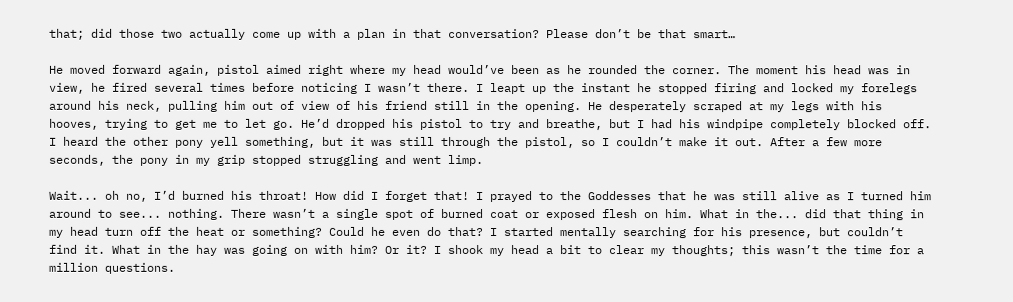that; did those two actually come up with a plan in that conversation? Please don’t be that smart…

He moved forward again, pistol aimed right where my head would’ve been as he rounded the corner. The moment his head was in view, he fired several times before noticing I wasn’t there. I leapt up the instant he stopped firing and locked my forelegs around his neck, pulling him out of view of his friend still in the opening. He desperately scraped at my legs with his hooves, trying to get me to let go. He’d dropped his pistol to try and breathe, but I had his windpipe completely blocked off. I heard the other pony yell something, but it was still through the pistol, so I couldn’t make it out. After a few more seconds, the pony in my grip stopped struggling and went limp.

Wait... oh no, I’d burned his throat! How did I forget that! I prayed to the Goddesses that he was still alive as I turned him around to see... nothing. There wasn’t a single spot of burned coat or exposed flesh on him. What in the... did that thing in my head turn off the heat or something? Could he even do that? I started mentally searching for his presence, but couldn’t find it. What in the hay was going on with him? Or it? I shook my head a bit to clear my thoughts; this wasn’t the time for a million questions.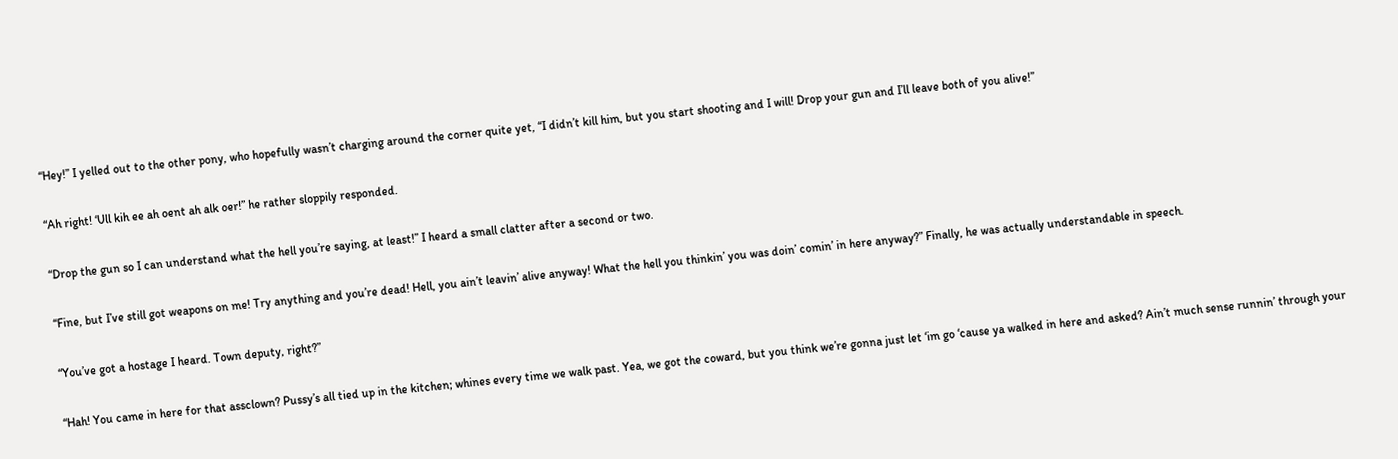“Hey!” I yelled out to the other pony, who hopefully wasn’t charging around the corner quite yet, “I didn’t kill him, but you start shooting and I will! Drop your gun and I’ll leave both of you alive!”

“Ah right! ‘Ull kih ee ah oent ah alk oer!” he rather sloppily responded.

“Drop the gun so I can understand what the hell you’re saying, at least!” I heard a small clatter after a second or two.

“Fine, but I’ve still got weapons on me! Try anything and you’re dead! Hell, you ain’t leavin’ alive anyway! What the hell you thinkin’ you was doin’ comin’ in here anyway?” Finally, he was actually understandable in speech.

“You’ve got a hostage I heard. Town deputy, right?”

“Hah! You came in here for that assclown? Pussy’s all tied up in the kitchen; whines every time we walk past. Yea, we got the coward, but you think we’re gonna just let ‘im go ‘cause ya walked in here and asked? Ain’t much sense runnin’ through your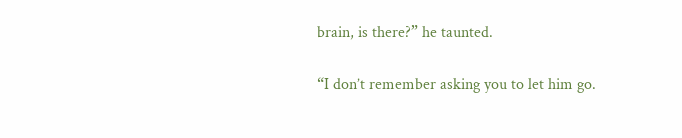brain, is there?” he taunted.

“I don’t remember asking you to let him go.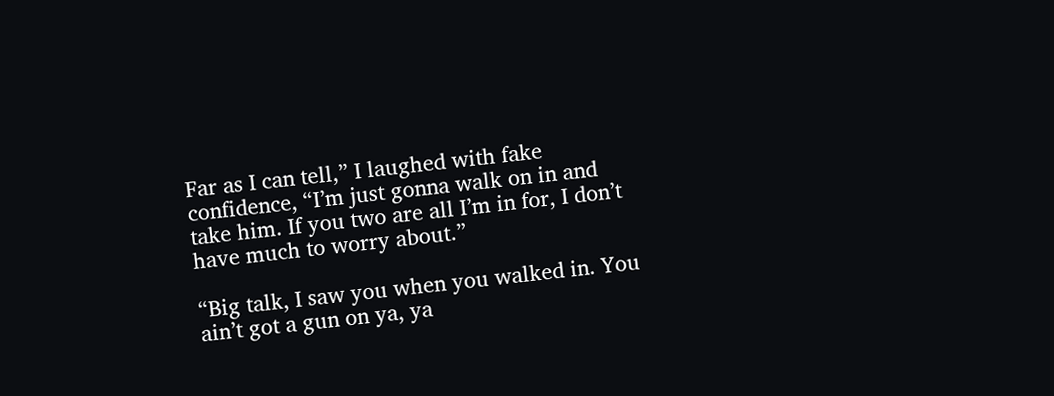Far as I can tell,” I laughed with fake confidence, “I’m just gonna walk on in and take him. If you two are all I’m in for, I don’t have much to worry about.”

“Big talk, I saw you when you walked in. You ain’t got a gun on ya, ya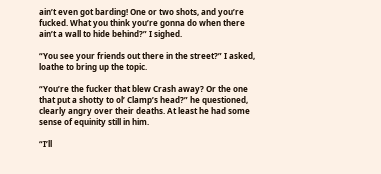ain’t even got barding! One or two shots, and you’re fucked. What you think you’re gonna do when there ain’t a wall to hide behind?” I sighed.

“You see your friends out there in the street?” I asked, loathe to bring up the topic.

“You’re the fucker that blew Crash away? Or the one that put a shotty to ol’ Clamp’s head?” he questioned, clearly angry over their deaths. At least he had some sense of equinity still in him.

“I’ll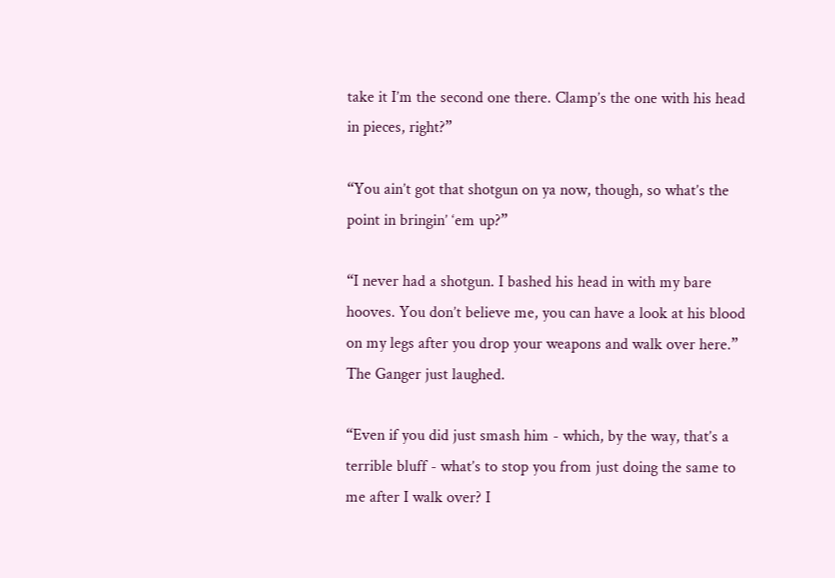take it I’m the second one there. Clamp’s the one with his head in pieces, right?”

“You ain’t got that shotgun on ya now, though, so what’s the point in bringin’ ‘em up?”

“I never had a shotgun. I bashed his head in with my bare hooves. You don’t believe me, you can have a look at his blood on my legs after you drop your weapons and walk over here.” The Ganger just laughed.

“Even if you did just smash him - which, by the way, that’s a terrible bluff - what’s to stop you from just doing the same to me after I walk over? I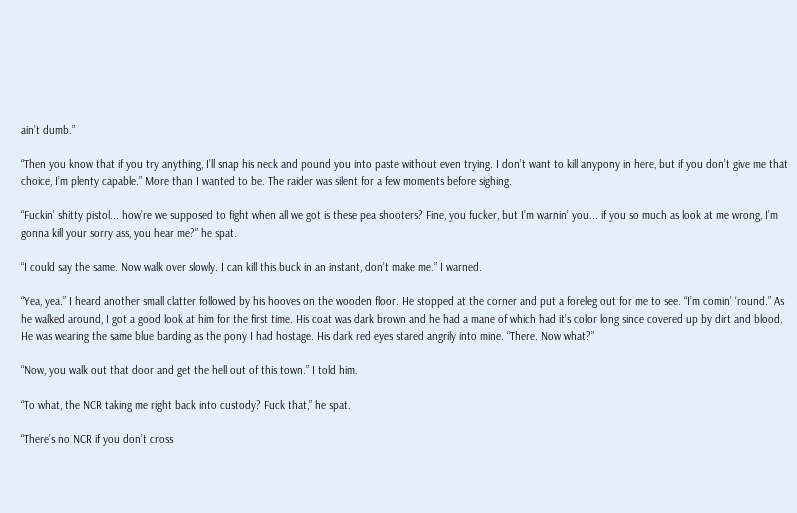ain’t dumb.”

“Then you know that if you try anything, I’ll snap his neck and pound you into paste without even trying. I don’t want to kill anypony in here, but if you don’t give me that choice, I’m plenty capable.” More than I wanted to be. The raider was silent for a few moments before sighing.

“Fuckin’ shitty pistol... how’re we supposed to fight when all we got is these pea shooters? Fine, you fucker, but I’m warnin’ you... if you so much as look at me wrong, I’m gonna kill your sorry ass, you hear me?” he spat.

“I could say the same. Now walk over slowly. I can kill this buck in an instant, don’t make me.” I warned.

“Yea, yea.” I heard another small clatter followed by his hooves on the wooden floor. He stopped at the corner and put a foreleg out for me to see. “I’m comin’ ‘round.” As he walked around, I got a good look at him for the first time. His coat was dark brown and he had a mane of which had it’s color long since covered up by dirt and blood. He was wearing the same blue barding as the pony I had hostage. His dark red eyes stared angrily into mine. “There. Now what?”

“Now, you walk out that door and get the hell out of this town.” I told him.

“To what, the NCR taking me right back into custody? Fuck that,” he spat.

“There’s no NCR if you don’t cross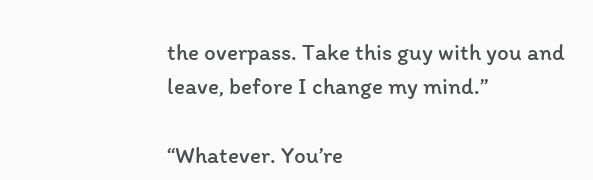the overpass. Take this guy with you and leave, before I change my mind.”

“Whatever. You’re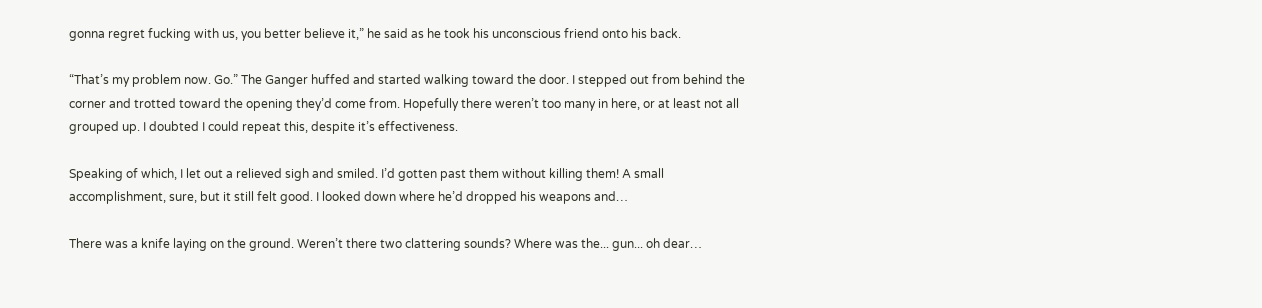gonna regret fucking with us, you better believe it,” he said as he took his unconscious friend onto his back.

“That’s my problem now. Go.” The Ganger huffed and started walking toward the door. I stepped out from behind the corner and trotted toward the opening they’d come from. Hopefully there weren’t too many in here, or at least not all grouped up. I doubted I could repeat this, despite it’s effectiveness.

Speaking of which, I let out a relieved sigh and smiled. I’d gotten past them without killing them! A small accomplishment, sure, but it still felt good. I looked down where he’d dropped his weapons and…

There was a knife laying on the ground. Weren’t there two clattering sounds? Where was the... gun... oh dear…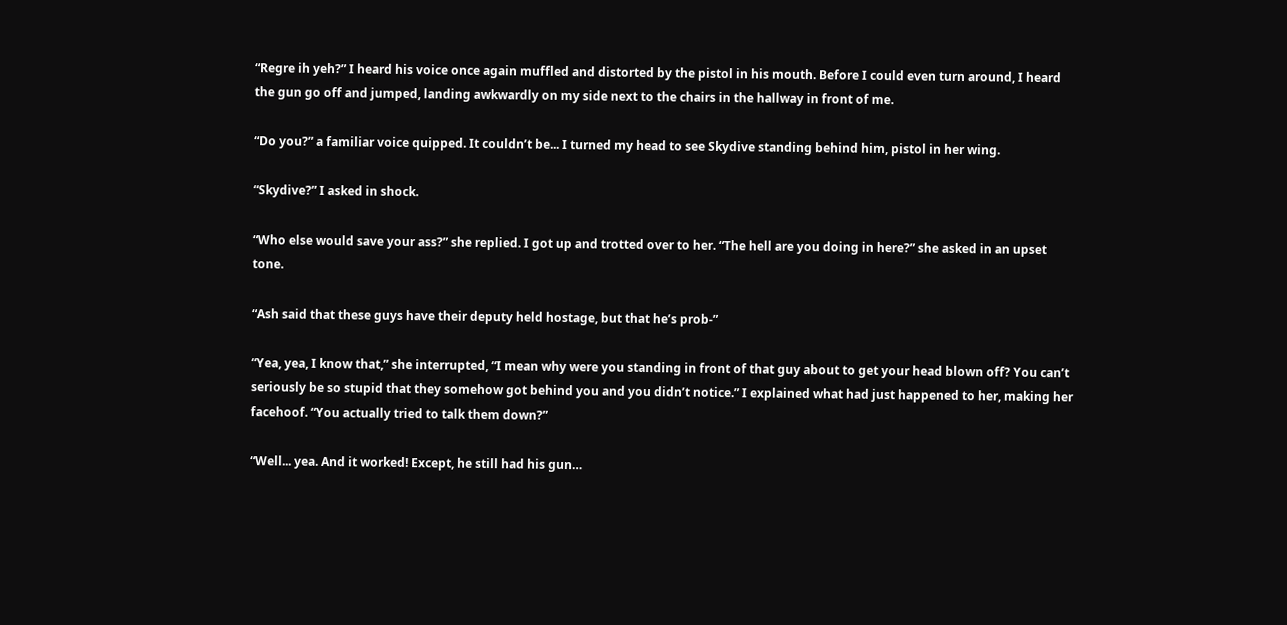“Regre ih yeh?” I heard his voice once again muffled and distorted by the pistol in his mouth. Before I could even turn around, I heard the gun go off and jumped, landing awkwardly on my side next to the chairs in the hallway in front of me.

“Do you?” a familiar voice quipped. It couldn’t be... I turned my head to see Skydive standing behind him, pistol in her wing.

“Skydive?” I asked in shock.

“Who else would save your ass?” she replied. I got up and trotted over to her. “The hell are you doing in here?” she asked in an upset tone.

“Ash said that these guys have their deputy held hostage, but that he’s prob-”

“Yea, yea, I know that,” she interrupted, “I mean why were you standing in front of that guy about to get your head blown off? You can’t seriously be so stupid that they somehow got behind you and you didn’t notice.” I explained what had just happened to her, making her facehoof. “You actually tried to talk them down?”

“Well... yea. And it worked! Except, he still had his gun…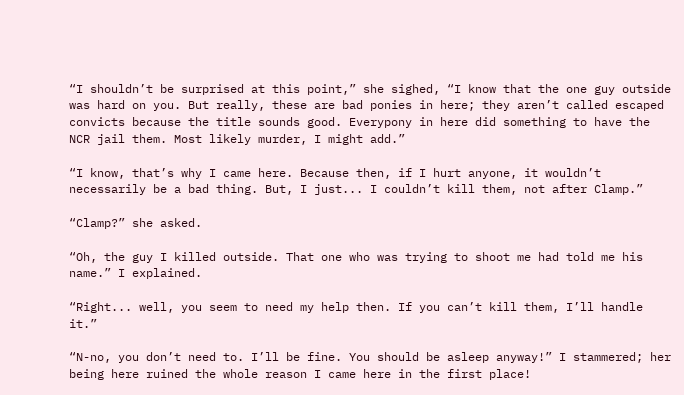“I shouldn’t be surprised at this point,” she sighed, “I know that the one guy outside was hard on you. But really, these are bad ponies in here; they aren’t called escaped convicts because the title sounds good. Everypony in here did something to have the NCR jail them. Most likely murder, I might add.”

“I know, that’s why I came here. Because then, if I hurt anyone, it wouldn’t necessarily be a bad thing. But, I just... I couldn’t kill them, not after Clamp.”

“Clamp?” she asked.

“Oh, the guy I killed outside. That one who was trying to shoot me had told me his name.” I explained.

“Right... well, you seem to need my help then. If you can’t kill them, I’ll handle it.”

“N-no, you don’t need to. I’ll be fine. You should be asleep anyway!” I stammered; her being here ruined the whole reason I came here in the first place!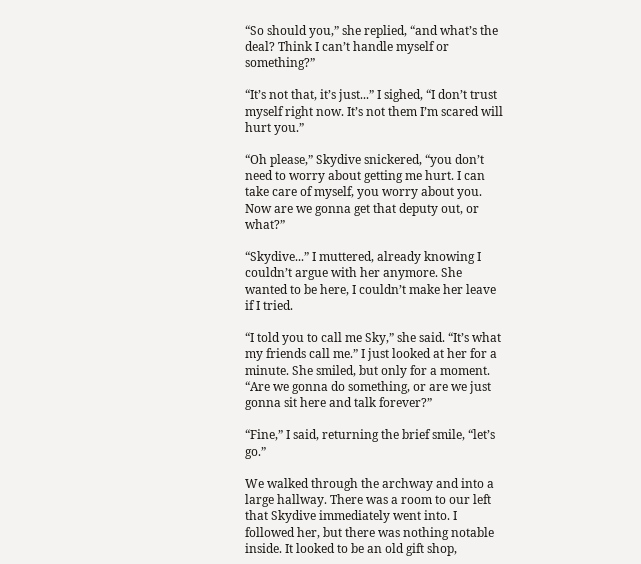“So should you,” she replied, “and what’s the deal? Think I can’t handle myself or something?”

“It’s not that, it’s just...” I sighed, “I don’t trust myself right now. It’s not them I’m scared will hurt you.”

“Oh please,” Skydive snickered, “you don’t need to worry about getting me hurt. I can take care of myself, you worry about you. Now are we gonna get that deputy out, or what?”

“Skydive...” I muttered, already knowing I couldn’t argue with her anymore. She wanted to be here, I couldn’t make her leave if I tried.

“I told you to call me Sky,” she said. “It’s what my friends call me.” I just looked at her for a minute. She smiled, but only for a moment. “Are we gonna do something, or are we just gonna sit here and talk forever?”

“Fine,” I said, returning the brief smile, “let’s go.”

We walked through the archway and into a large hallway. There was a room to our left that Skydive immediately went into. I followed her, but there was nothing notable inside. It looked to be an old gift shop,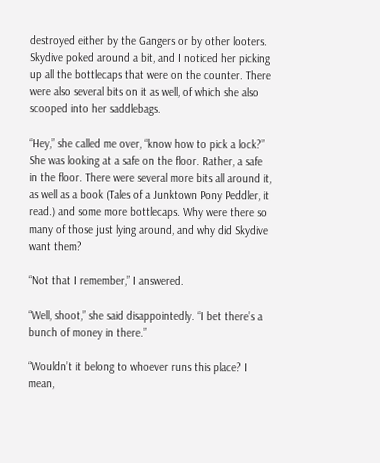destroyed either by the Gangers or by other looters. Skydive poked around a bit, and I noticed her picking up all the bottlecaps that were on the counter. There were also several bits on it as well, of which she also scooped into her saddlebags.

“Hey,” she called me over, “know how to pick a lock?” She was looking at a safe on the floor. Rather, a safe in the floor. There were several more bits all around it, as well as a book (Tales of a Junktown Pony Peddler, it read.) and some more bottlecaps. Why were there so many of those just lying around, and why did Skydive want them?

“Not that I remember,” I answered.

“Well, shoot,” she said disappointedly. “I bet there’s a bunch of money in there.”

“Wouldn’t it belong to whoever runs this place? I mean,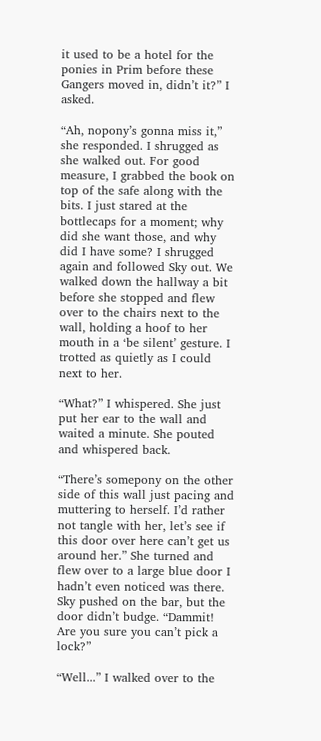it used to be a hotel for the ponies in Prim before these Gangers moved in, didn’t it?” I asked.

“Ah, nopony’s gonna miss it,” she responded. I shrugged as she walked out. For good measure, I grabbed the book on top of the safe along with the bits. I just stared at the bottlecaps for a moment; why did she want those, and why did I have some? I shrugged again and followed Sky out. We walked down the hallway a bit before she stopped and flew over to the chairs next to the wall, holding a hoof to her mouth in a ‘be silent’ gesture. I trotted as quietly as I could next to her.

“What?” I whispered. She just put her ear to the wall and waited a minute. She pouted and whispered back.

“There’s somepony on the other side of this wall just pacing and muttering to herself. I’d rather not tangle with her, let’s see if this door over here can’t get us around her.” She turned and flew over to a large blue door I hadn’t even noticed was there. Sky pushed on the bar, but the door didn’t budge. “Dammit! Are you sure you can’t pick a lock?”

“Well...” I walked over to the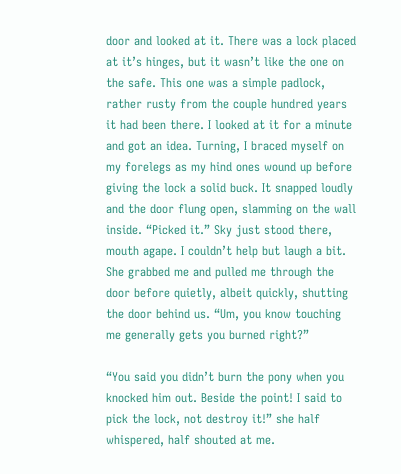door and looked at it. There was a lock placed at it’s hinges, but it wasn’t like the one on the safe. This one was a simple padlock, rather rusty from the couple hundred years it had been there. I looked at it for a minute and got an idea. Turning, I braced myself on my forelegs as my hind ones wound up before giving the lock a solid buck. It snapped loudly and the door flung open, slamming on the wall inside. “Picked it.” Sky just stood there, mouth agape. I couldn’t help but laugh a bit. She grabbed me and pulled me through the door before quietly, albeit quickly, shutting the door behind us. “Um, you know touching me generally gets you burned right?”

“You said you didn’t burn the pony when you knocked him out. Beside the point! I said to pick the lock, not destroy it!” she half whispered, half shouted at me.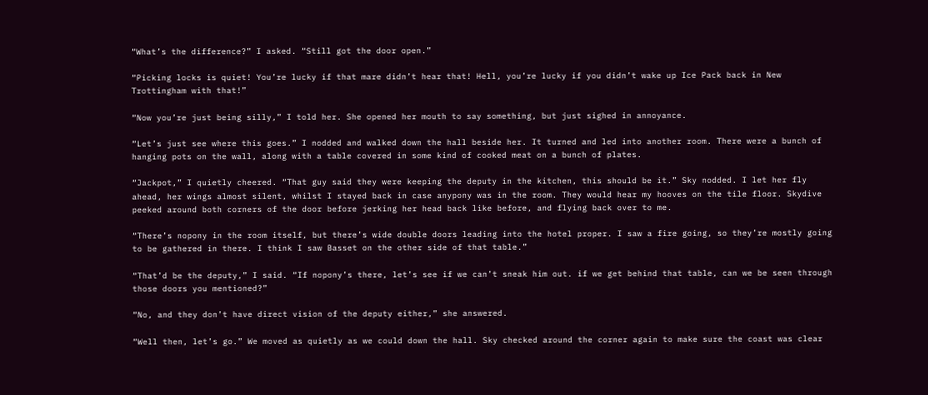“What’s the difference?” I asked. “Still got the door open.”

“Picking locks is quiet! You’re lucky if that mare didn’t hear that! Hell, you’re lucky if you didn’t wake up Ice Pack back in New Trottingham with that!”

“Now you’re just being silly,” I told her. She opened her mouth to say something, but just sighed in annoyance.

“Let’s just see where this goes.” I nodded and walked down the hall beside her. It turned and led into another room. There were a bunch of hanging pots on the wall, along with a table covered in some kind of cooked meat on a bunch of plates.

“Jackpot,” I quietly cheered. “That guy said they were keeping the deputy in the kitchen, this should be it.” Sky nodded. I let her fly ahead, her wings almost silent, whilst I stayed back in case anypony was in the room. They would hear my hooves on the tile floor. Skydive peeked around both corners of the door before jerking her head back like before, and flying back over to me.

“There’s nopony in the room itself, but there’s wide double doors leading into the hotel proper. I saw a fire going, so they’re mostly going to be gathered in there. I think I saw Basset on the other side of that table.”

“That’d be the deputy,” I said. “If nopony’s there, let’s see if we can’t sneak him out. if we get behind that table, can we be seen through those doors you mentioned?”

“No, and they don’t have direct vision of the deputy either,” she answered.

“Well then, let’s go.” We moved as quietly as we could down the hall. Sky checked around the corner again to make sure the coast was clear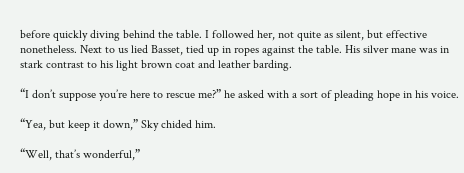before quickly diving behind the table. I followed her, not quite as silent, but effective nonetheless. Next to us lied Basset, tied up in ropes against the table. His silver mane was in stark contrast to his light brown coat and leather barding.

“I don’t suppose you’re here to rescue me?” he asked with a sort of pleading hope in his voice.

“Yea, but keep it down,” Sky chided him.

“Well, that’s wonderful,”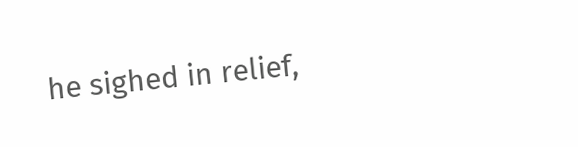he sighed in relief,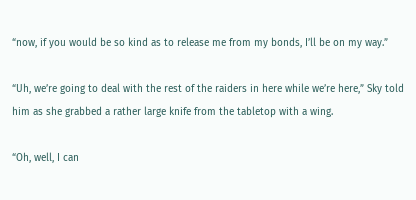“now, if you would be so kind as to release me from my bonds, I’ll be on my way.”

“Uh, we’re going to deal with the rest of the raiders in here while we’re here,” Sky told him as she grabbed a rather large knife from the tabletop with a wing.

“Oh, well, I can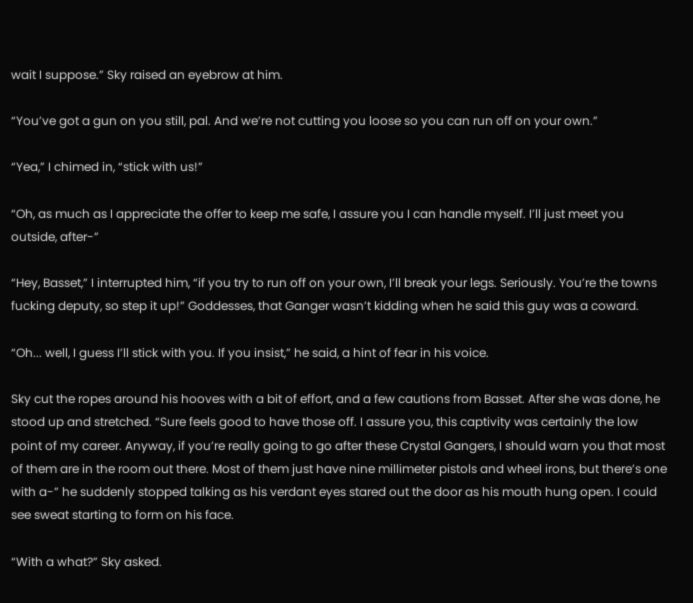wait I suppose.” Sky raised an eyebrow at him.

“You’ve got a gun on you still, pal. And we’re not cutting you loose so you can run off on your own.”

“Yea,” I chimed in, “stick with us!”

“Oh, as much as I appreciate the offer to keep me safe, I assure you I can handle myself. I’ll just meet you outside, after-”

“Hey, Basset,” I interrupted him, “if you try to run off on your own, I’ll break your legs. Seriously. You’re the towns fucking deputy, so step it up!” Goddesses, that Ganger wasn’t kidding when he said this guy was a coward.

“Oh... well, I guess I’ll stick with you. If you insist,” he said, a hint of fear in his voice.

Sky cut the ropes around his hooves with a bit of effort, and a few cautions from Basset. After she was done, he stood up and stretched. “Sure feels good to have those off. I assure you, this captivity was certainly the low point of my career. Anyway, if you’re really going to go after these Crystal Gangers, I should warn you that most of them are in the room out there. Most of them just have nine millimeter pistols and wheel irons, but there’s one with a-” he suddenly stopped talking as his verdant eyes stared out the door as his mouth hung open. I could see sweat starting to form on his face.

“With a what?” Sky asked.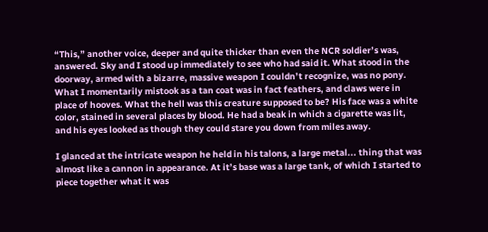“This,” another voice, deeper and quite thicker than even the NCR soldier’s was, answered. Sky and I stood up immediately to see who had said it. What stood in the doorway, armed with a bizarre, massive weapon I couldn’t recognize, was no pony. What I momentarily mistook as a tan coat was in fact feathers, and claws were in place of hooves. What the hell was this creature supposed to be? His face was a white color, stained in several places by blood. He had a beak in which a cigarette was lit, and his eyes looked as though they could stare you down from miles away.

I glanced at the intricate weapon he held in his talons, a large metal... thing that was almost like a cannon in appearance. At it’s base was a large tank, of which I started to piece together what it was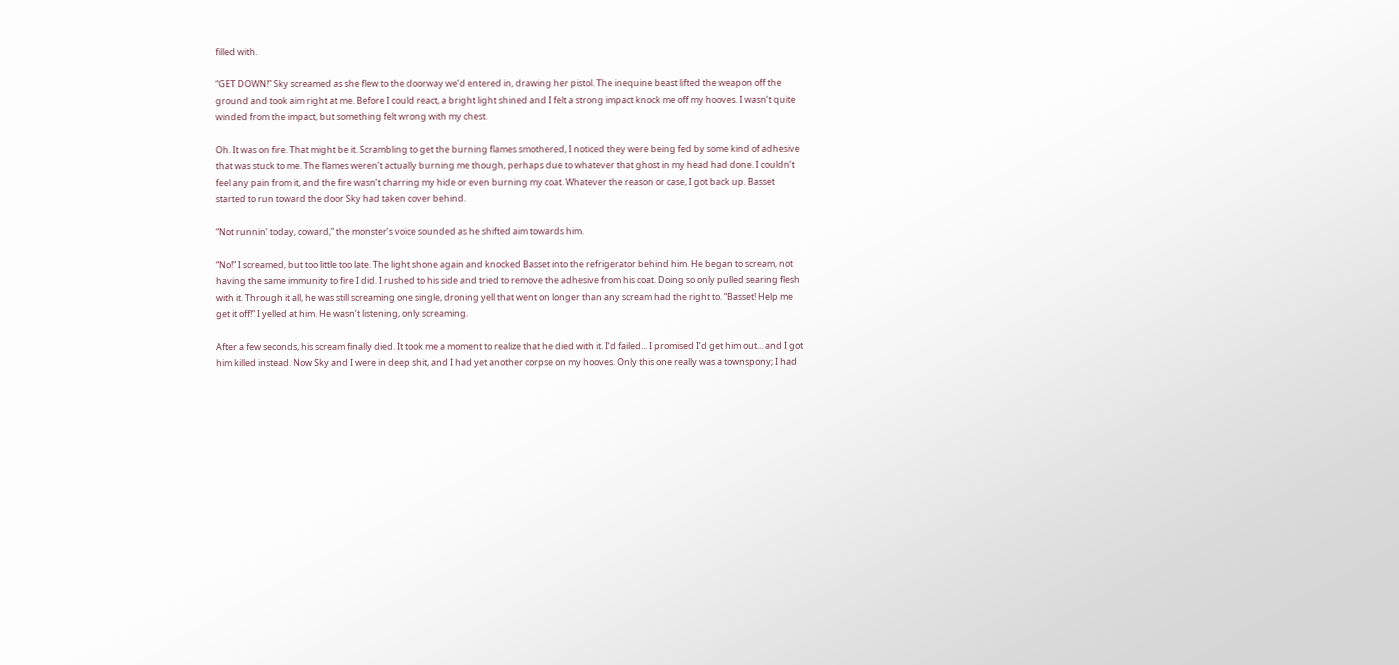filled with.

“GET DOWN!” Sky screamed as she flew to the doorway we’d entered in, drawing her pistol. The inequine beast lifted the weapon off the ground and took aim right at me. Before I could react, a bright light shined and I felt a strong impact knock me off my hooves. I wasn’t quite winded from the impact, but something felt wrong with my chest.

Oh. It was on fire. That might be it. Scrambling to get the burning flames smothered, I noticed they were being fed by some kind of adhesive that was stuck to me. The flames weren’t actually burning me though, perhaps due to whatever that ghost in my head had done. I couldn’t feel any pain from it, and the fire wasn’t charring my hide or even burning my coat. Whatever the reason or case, I got back up. Basset started to run toward the door Sky had taken cover behind.

“Not runnin’ today, coward,” the monster’s voice sounded as he shifted aim towards him.

“No!” I screamed, but too little too late. The light shone again and knocked Basset into the refrigerator behind him. He began to scream, not having the same immunity to fire I did. I rushed to his side and tried to remove the adhesive from his coat. Doing so only pulled searing flesh with it. Through it all, he was still screaming one single, droning yell that went on longer than any scream had the right to. “Basset! Help me get it off!” I yelled at him. He wasn’t listening, only screaming.

After a few seconds, his scream finally died. It took me a moment to realize that he died with it. I’d failed... I promised I’d get him out... and I got him killed instead. Now Sky and I were in deep shit, and I had yet another corpse on my hooves. Only this one really was a townspony; I had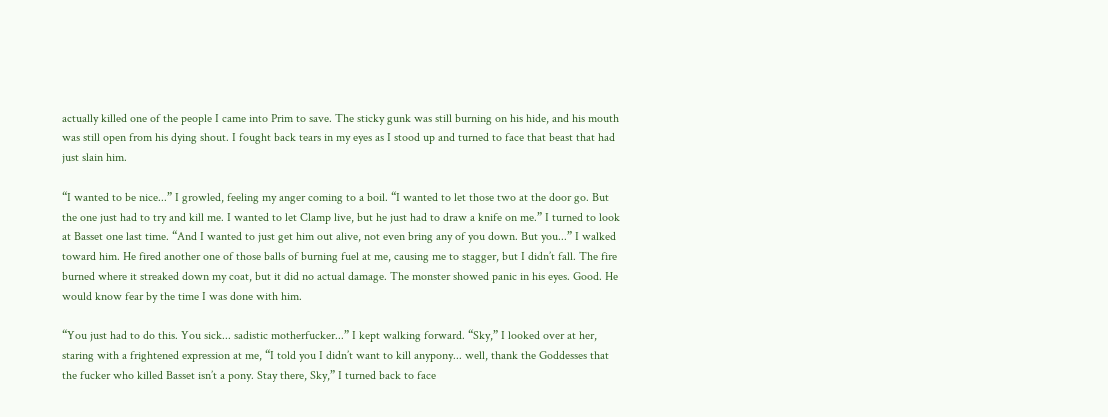actually killed one of the people I came into Prim to save. The sticky gunk was still burning on his hide, and his mouth was still open from his dying shout. I fought back tears in my eyes as I stood up and turned to face that beast that had just slain him.

“I wanted to be nice...” I growled, feeling my anger coming to a boil. “I wanted to let those two at the door go. But the one just had to try and kill me. I wanted to let Clamp live, but he just had to draw a knife on me.” I turned to look at Basset one last time. “And I wanted to just get him out alive, not even bring any of you down. But you...” I walked toward him. He fired another one of those balls of burning fuel at me, causing me to stagger, but I didn’t fall. The fire burned where it streaked down my coat, but it did no actual damage. The monster showed panic in his eyes. Good. He would know fear by the time I was done with him.

“You just had to do this. You sick... sadistic motherfucker...” I kept walking forward. “Sky,” I looked over at her, staring with a frightened expression at me, “I told you I didn’t want to kill anypony... well, thank the Goddesses that the fucker who killed Basset isn’t a pony. Stay there, Sky,” I turned back to face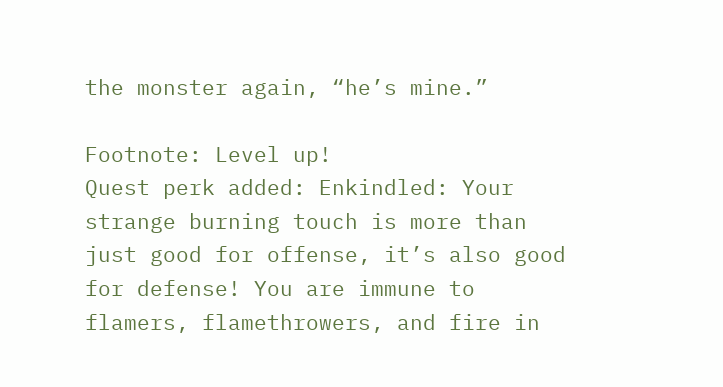the monster again, “he’s mine.”

Footnote: Level up!
Quest perk added: Enkindled: Your strange burning touch is more than just good for offense, it’s also good for defense! You are immune to flamers, flamethrowers, and fire in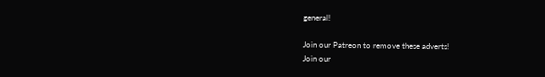general!

Join our Patreon to remove these adverts!
Join our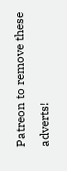Patreon to remove these adverts!